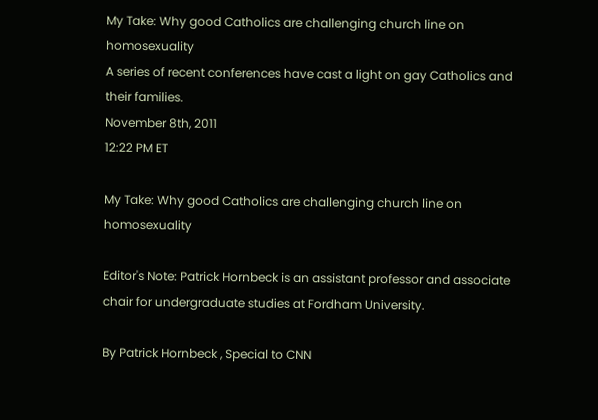My Take: Why good Catholics are challenging church line on homosexuality
A series of recent conferences have cast a light on gay Catholics and their families.
November 8th, 2011
12:22 PM ET

My Take: Why good Catholics are challenging church line on homosexuality

Editor's Note: Patrick Hornbeck is an assistant professor and associate chair for undergraduate studies at Fordham University.

By Patrick Hornbeck , Special to CNN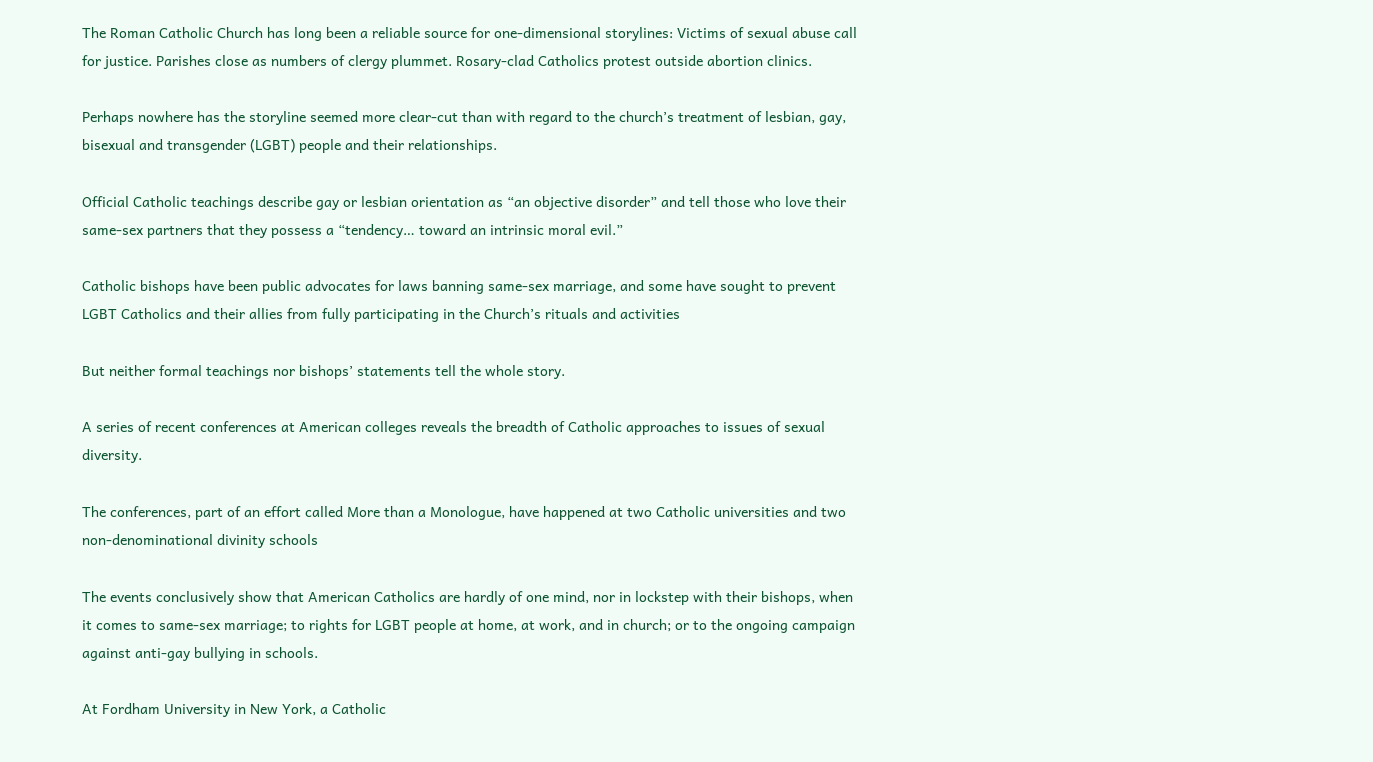The Roman Catholic Church has long been a reliable source for one-dimensional storylines: Victims of sexual abuse call for justice. Parishes close as numbers of clergy plummet. Rosary-clad Catholics protest outside abortion clinics.

Perhaps nowhere has the storyline seemed more clear-cut than with regard to the church’s treatment of lesbian, gay, bisexual and transgender (LGBT) people and their relationships.

Official Catholic teachings describe gay or lesbian orientation as “an objective disorder” and tell those who love their same-sex partners that they possess a “tendency… toward an intrinsic moral evil.”

Catholic bishops have been public advocates for laws banning same-sex marriage, and some have sought to prevent LGBT Catholics and their allies from fully participating in the Church’s rituals and activities

But neither formal teachings nor bishops’ statements tell the whole story.

A series of recent conferences at American colleges reveals the breadth of Catholic approaches to issues of sexual diversity.

The conferences, part of an effort called More than a Monologue, have happened at two Catholic universities and two non-denominational divinity schools

The events conclusively show that American Catholics are hardly of one mind, nor in lockstep with their bishops, when it comes to same-sex marriage; to rights for LGBT people at home, at work, and in church; or to the ongoing campaign against anti-gay bullying in schools.

At Fordham University in New York, a Catholic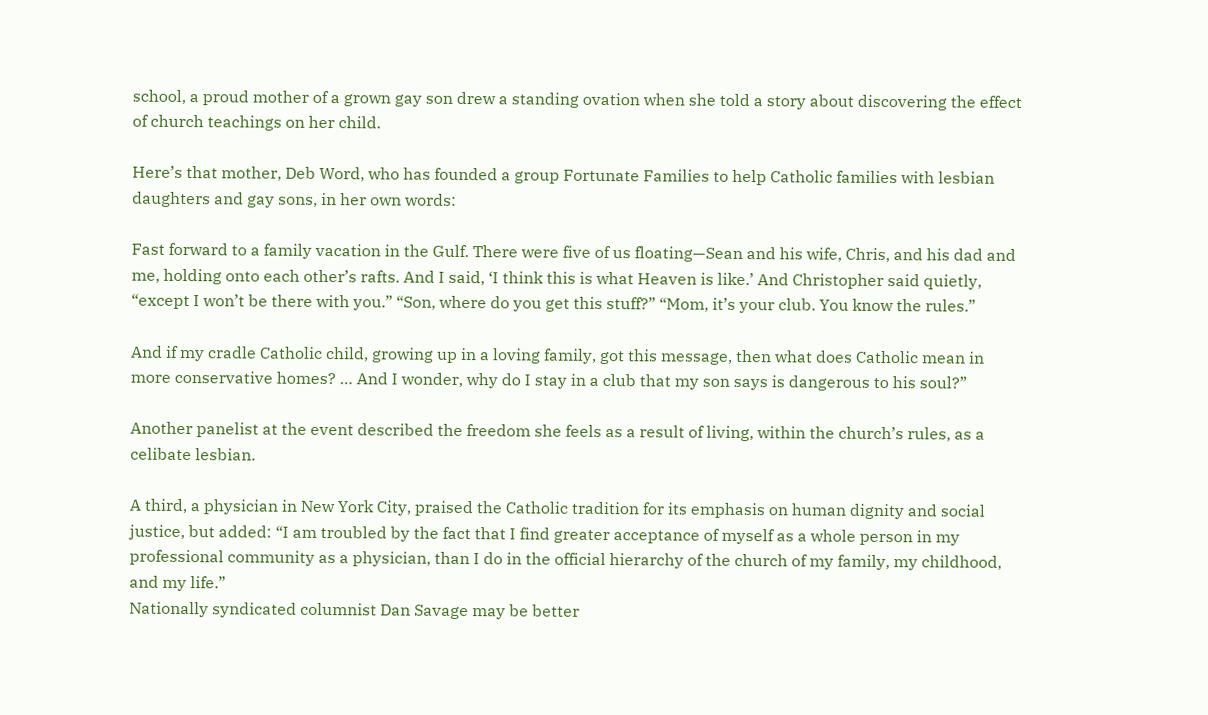school, a proud mother of a grown gay son drew a standing ovation when she told a story about discovering the effect of church teachings on her child.

Here’s that mother, Deb Word, who has founded a group Fortunate Families to help Catholic families with lesbian daughters and gay sons, in her own words:

Fast forward to a family vacation in the Gulf. There were five of us floating—Sean and his wife, Chris, and his dad and me, holding onto each other’s rafts. And I said, ‘I think this is what Heaven is like.’ And Christopher said quietly, “except I won’t be there with you.” “Son, where do you get this stuff?” “Mom, it’s your club. You know the rules.”

And if my cradle Catholic child, growing up in a loving family, got this message, then what does Catholic mean in more conservative homes? … And I wonder, why do I stay in a club that my son says is dangerous to his soul?”

Another panelist at the event described the freedom she feels as a result of living, within the church’s rules, as a celibate lesbian.

A third, a physician in New York City, praised the Catholic tradition for its emphasis on human dignity and social justice, but added: “I am troubled by the fact that I find greater acceptance of myself as a whole person in my professional community as a physician, than I do in the official hierarchy of the church of my family, my childhood, and my life.”
Nationally syndicated columnist Dan Savage may be better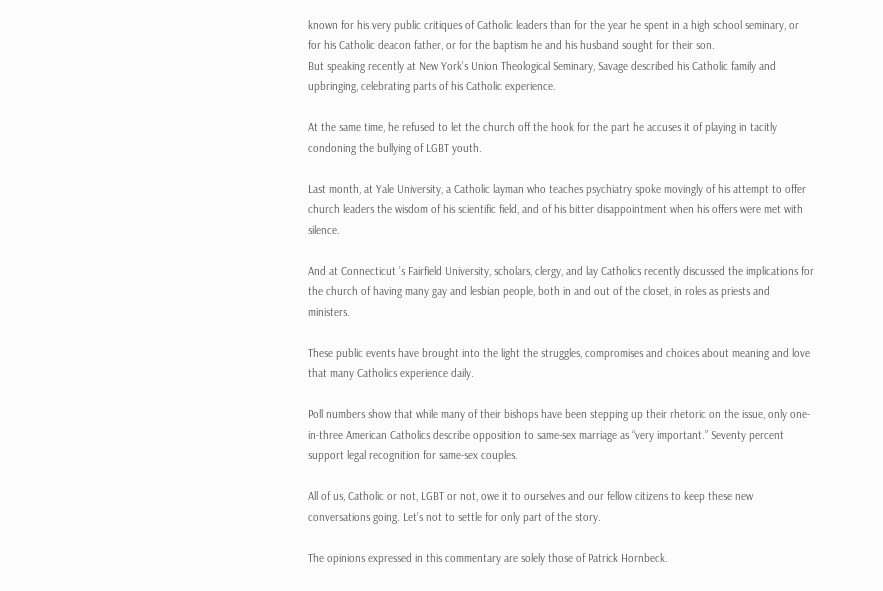known for his very public critiques of Catholic leaders than for the year he spent in a high school seminary, or for his Catholic deacon father, or for the baptism he and his husband sought for their son.
But speaking recently at New York’s Union Theological Seminary, Savage described his Catholic family and upbringing, celebrating parts of his Catholic experience.

At the same time, he refused to let the church off the hook for the part he accuses it of playing in tacitly condoning the bullying of LGBT youth.

Last month, at Yale University, a Catholic layman who teaches psychiatry spoke movingly of his attempt to offer church leaders the wisdom of his scientific field, and of his bitter disappointment when his offers were met with silence.

And at Connecticut ’s Fairfield University, scholars, clergy, and lay Catholics recently discussed the implications for the church of having many gay and lesbian people, both in and out of the closet, in roles as priests and ministers.

These public events have brought into the light the struggles, compromises and choices about meaning and love that many Catholics experience daily.

Poll numbers show that while many of their bishops have been stepping up their rhetoric on the issue, only one-in-three American Catholics describe opposition to same-sex marriage as “very important.” Seventy percent support legal recognition for same-sex couples.

All of us, Catholic or not, LGBT or not, owe it to ourselves and our fellow citizens to keep these new conversations going. Let’s not to settle for only part of the story.

The opinions expressed in this commentary are solely those of Patrick Hornbeck.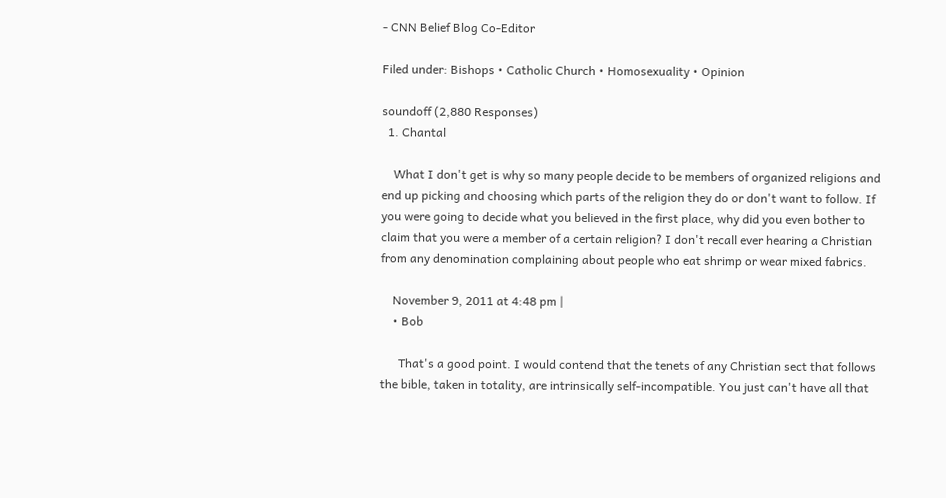- CNN Belief Blog Co-Editor

Filed under: Bishops • Catholic Church • Homosexuality • Opinion

soundoff (2,880 Responses)
  1. Chantal

    What I don't get is why so many people decide to be members of organized religions and end up picking and choosing which parts of the religion they do or don't want to follow. If you were going to decide what you believed in the first place, why did you even bother to claim that you were a member of a certain religion? I don't recall ever hearing a Christian from any denomination complaining about people who eat shrimp or wear mixed fabrics.

    November 9, 2011 at 4:48 pm |
    • Bob

      That's a good point. I would contend that the tenets of any Christian sect that follows the bible, taken in totality, are intrinsically self-incompatible. You just can't have all that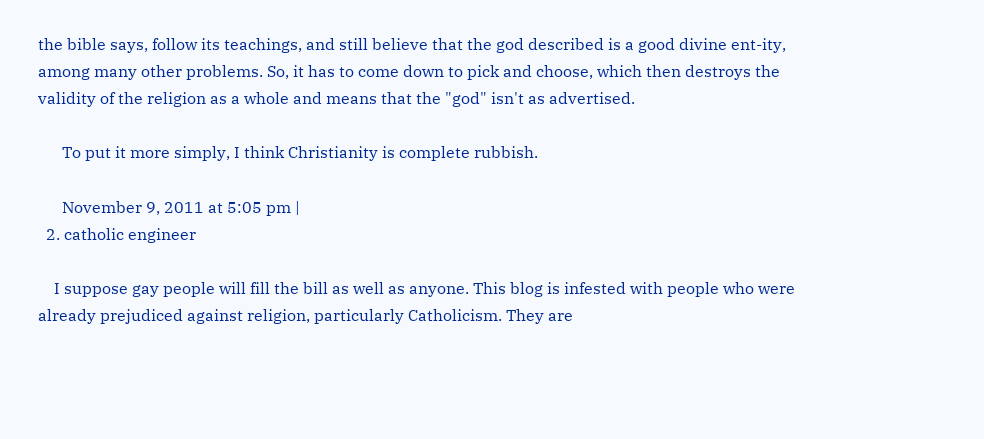the bible says, follow its teachings, and still believe that the god described is a good divine ent-ity, among many other problems. So, it has to come down to pick and choose, which then destroys the validity of the religion as a whole and means that the "god" isn't as advertised.

      To put it more simply, I think Christianity is complete rubbish.

      November 9, 2011 at 5:05 pm |
  2. catholic engineer

    I suppose gay people will fill the bill as well as anyone. This blog is infested with people who were already prejudiced against religion, particularly Catholicism. They are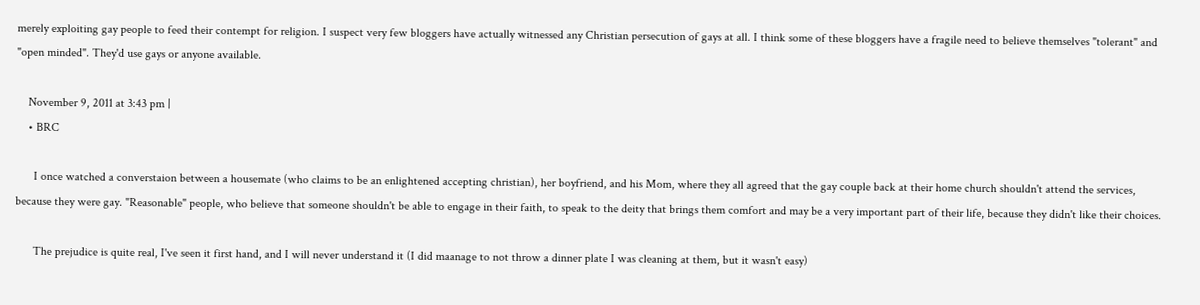merely exploiting gay people to feed their contempt for religion. I suspect very few bloggers have actually witnessed any Christian persecution of gays at all. I think some of these bloggers have a fragile need to believe themselves "tolerant" and "open minded". They'd use gays or anyone available.

    November 9, 2011 at 3:43 pm |
    • BRC

      I once watched a converstaion between a housemate (who claims to be an enlightened accepting christian), her boyfriend, and his Mom, where they all agreed that the gay couple back at their home church shouldn't attend the services, because they were gay. "Reasonable" people, who believe that someone shouldn't be able to engage in their faith, to speak to the deity that brings them comfort and may be a very important part of their life, because they didn't like their choices.

      The prejudice is quite real, I've seen it first hand, and I will never understand it (I did maanage to not throw a dinner plate I was cleaning at them, but it wasn't easy)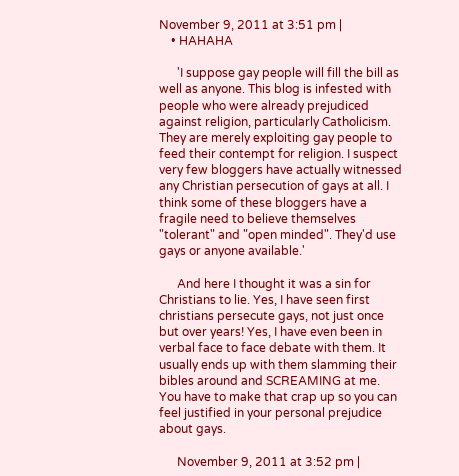November 9, 2011 at 3:51 pm |
    • HAHAHA

      'I suppose gay people will fill the bill as well as anyone. This blog is infested with people who were already prejudiced against religion, particularly Catholicism. They are merely exploiting gay people to feed their contempt for religion. I suspect very few bloggers have actually witnessed any Christian persecution of gays at all. I think some of these bloggers have a fragile need to believe themselves "tolerant" and "open minded". They'd use gays or anyone available.'

      And here I thought it was a sin for Christians to lie. Yes, I have seen first christians persecute gays, not just once but over years! Yes, I have even been in verbal face to face debate with them. It usually ends up with them slamming their bibles around and SCREAMING at me. You have to make that crap up so you can feel justified in your personal prejudice about gays.

      November 9, 2011 at 3:52 pm |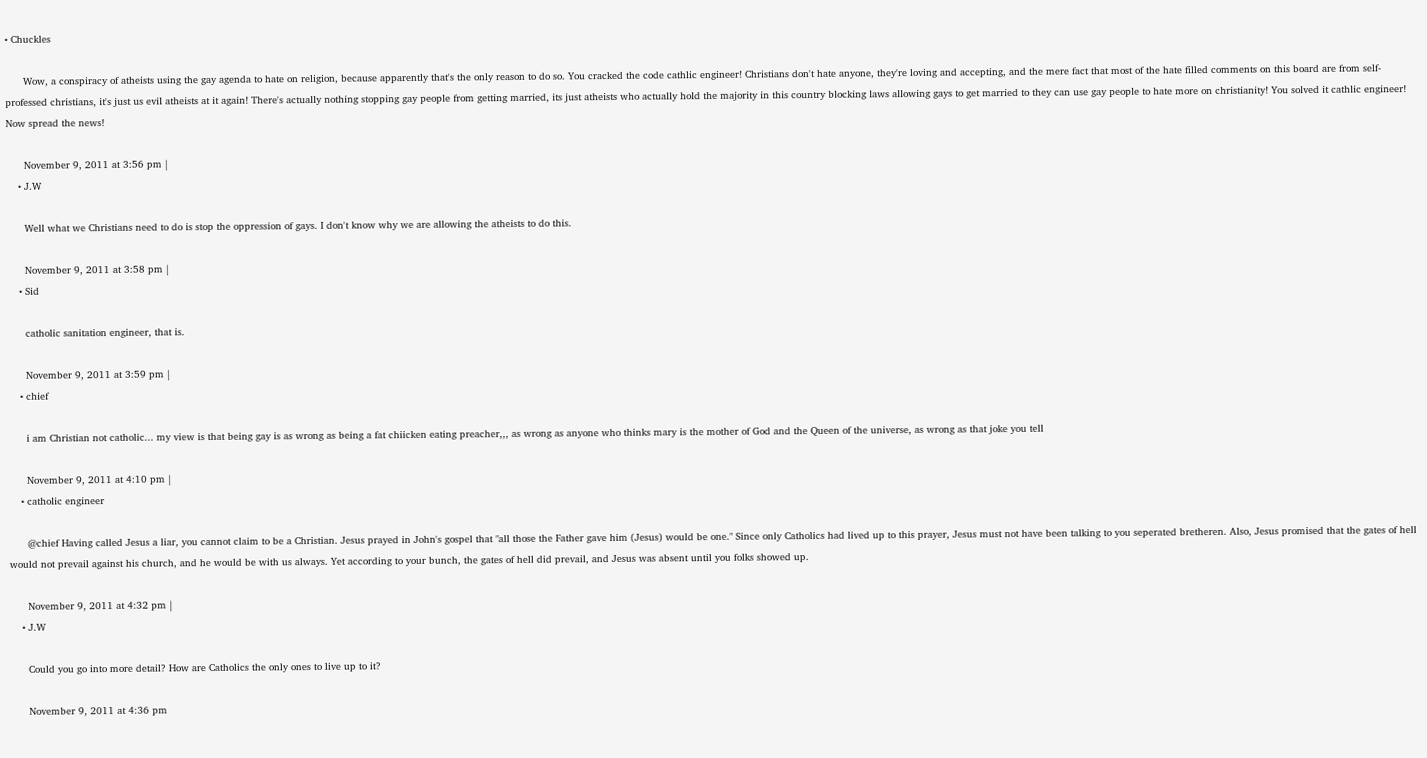• Chuckles

      Wow, a conspiracy of atheists using the gay agenda to hate on religion, because apparently that's the only reason to do so. You cracked the code cathlic engineer! Christians don't hate anyone, they're loving and accepting, and the mere fact that most of the hate filled comments on this board are from self-professed christians, it's just us evil atheists at it again! There's actually nothing stopping gay people from getting married, its just atheists who actually hold the majority in this country blocking laws allowing gays to get married to they can use gay people to hate more on christianity! You solved it cathlic engineer! Now spread the news!

      November 9, 2011 at 3:56 pm |
    • J.W

      Well what we Christians need to do is stop the oppression of gays. I don't know why we are allowing the atheists to do this.

      November 9, 2011 at 3:58 pm |
    • Sid

      catholic sanitation engineer, that is.

      November 9, 2011 at 3:59 pm |
    • chief

      i am Christian not catholic... my view is that being gay is as wrong as being a fat chiicken eating preacher,,, as wrong as anyone who thinks mary is the mother of God and the Queen of the universe, as wrong as that joke you tell

      November 9, 2011 at 4:10 pm |
    • catholic engineer

      @chief Having called Jesus a liar, you cannot claim to be a Christian. Jesus prayed in John's gospel that "all those the Father gave him (Jesus) would be one." Since only Catholics had lived up to this prayer, Jesus must not have been talking to you seperated bretheren. Also, Jesus promised that the gates of hell would not prevail against his church, and he would be with us always. Yet according to your bunch, the gates of hell did prevail, and Jesus was absent until you folks showed up.

      November 9, 2011 at 4:32 pm |
    • J.W

      Could you go into more detail? How are Catholics the only ones to live up to it?

      November 9, 2011 at 4:36 pm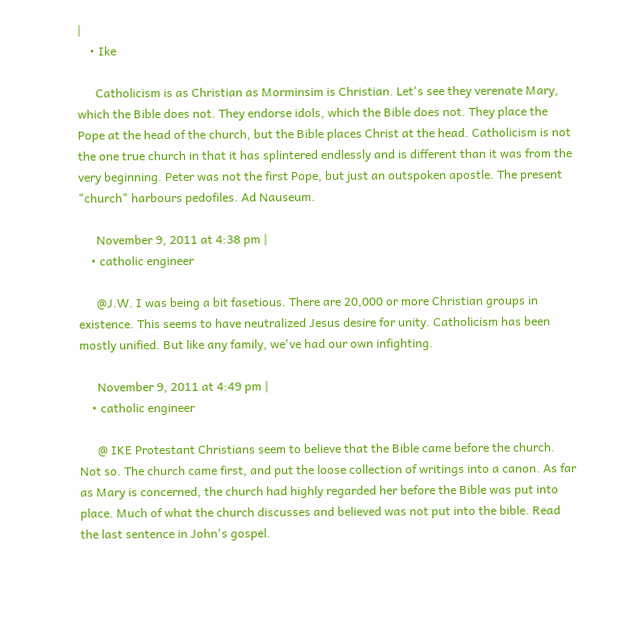|
    • Ike

      Catholicism is as Christian as Morminsim is Christian. Let's see they verenate Mary, which the Bible does not. They endorse idols, which the Bible does not. They place the Pope at the head of the church, but the Bible places Christ at the head. Catholicism is not the one true church in that it has splintered endlessly and is different than it was from the very beginning. Peter was not the first Pope, but just an outspoken apostle. The present "church" harbours pedofiles. Ad Nauseum.

      November 9, 2011 at 4:38 pm |
    • catholic engineer

      @J.W. I was being a bit fasetious. There are 20,000 or more Christian groups in existence. This seems to have neutralized Jesus desire for unity. Catholicism has been mostly unified. But like any family, we've had our own infighting.

      November 9, 2011 at 4:49 pm |
    • catholic engineer

      @ IKE Protestant Christians seem to believe that the Bible came before the church. Not so. The church came first, and put the loose collection of writings into a canon. As far as Mary is concerned, the church had highly regarded her before the Bible was put into place. Much of what the church discusses and believed was not put into the bible. Read the last sentence in John's gospel.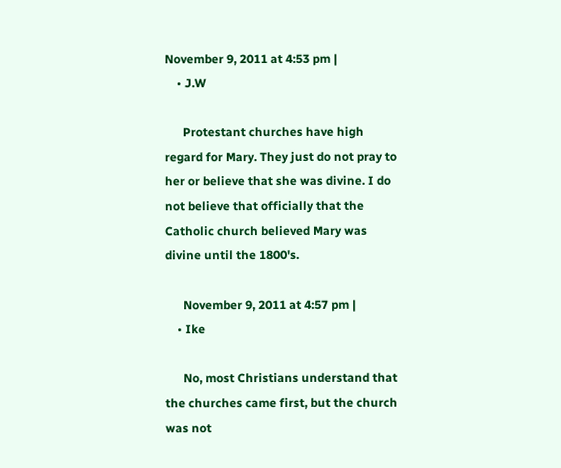November 9, 2011 at 4:53 pm |
    • J.W

      Protestant churches have high regard for Mary. They just do not pray to her or believe that she was divine. I do not believe that officially that the Catholic church believed Mary was divine until the 1800's.

      November 9, 2011 at 4:57 pm |
    • Ike

      No, most Christians understand that the churches came first, but the church was not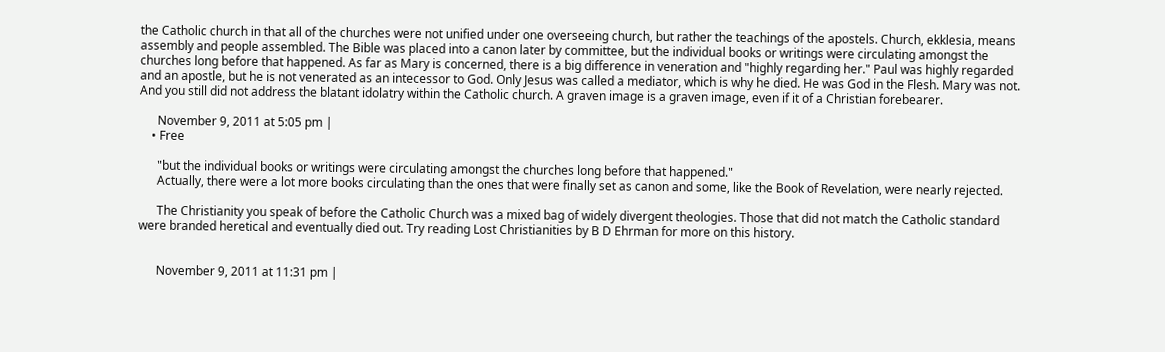the Catholic church in that all of the churches were not unified under one overseeing church, but rather the teachings of the apostels. Church, ekklesia, means assembly and people assembled. The Bible was placed into a canon later by committee, but the individual books or writings were circulating amongst the churches long before that happened. As far as Mary is concerned, there is a big difference in veneration and "highly regarding her." Paul was highly regarded and an apostle, but he is not venerated as an intecessor to God. Only Jesus was called a mediator, which is why he died. He was God in the Flesh. Mary was not. And you still did not address the blatant idolatry within the Catholic church. A graven image is a graven image, even if it of a Christian forebearer.

      November 9, 2011 at 5:05 pm |
    • Free

      "but the individual books or writings were circulating amongst the churches long before that happened."
      Actually, there were a lot more books circulating than the ones that were finally set as canon and some, like the Book of Revelation, were nearly rejected.

      The Christianity you speak of before the Catholic Church was a mixed bag of widely divergent theologies. Those that did not match the Catholic standard were branded heretical and eventually died out. Try reading Lost Christianities by B D Ehrman for more on this history.


      November 9, 2011 at 11:31 pm |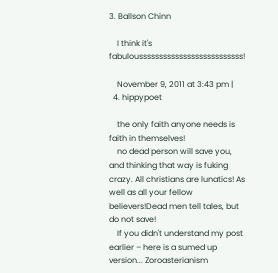3. Ballson Chinn

    I think it's fabuloussssssssssssssssssssssssss!

    November 9, 2011 at 3:43 pm |
  4. hippypoet

    the only faith anyone needs is faith in themselves!
    no dead person will save you, and thinking that way is fuking crazy. All christians are lunatics! As well as all your fellow believers!Dead men tell tales, but do not save!
    If you didn't understand my post earlier – here is a sumed up version... Zoroasterianism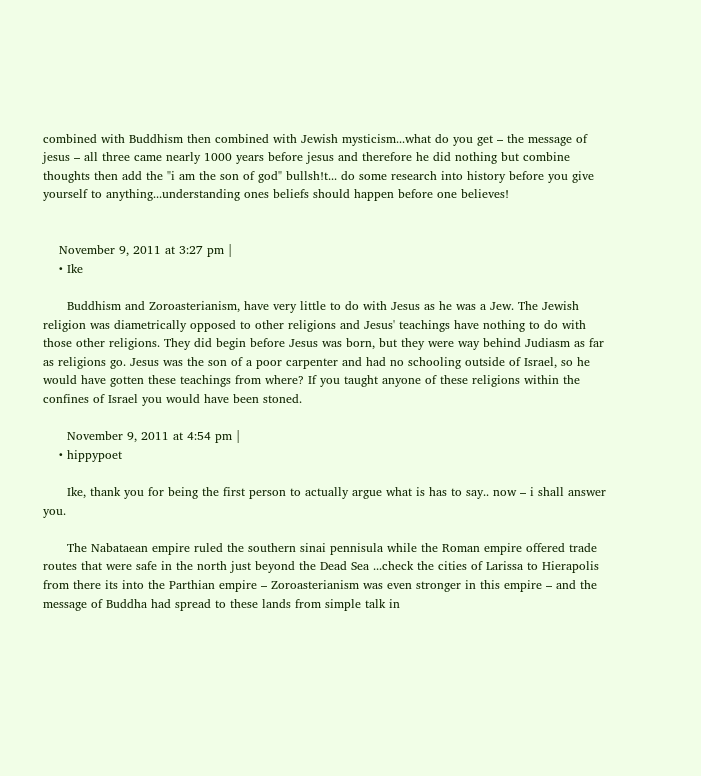combined with Buddhism then combined with Jewish mysticism...what do you get – the message of jesus – all three came nearly 1000 years before jesus and therefore he did nothing but combine thoughts then add the "i am the son of god" bullsh!t... do some research into history before you give yourself to anything...understanding ones beliefs should happen before one believes!


    November 9, 2011 at 3:27 pm |
    • Ike

      Buddhism and Zoroasterianism, have very little to do with Jesus as he was a Jew. The Jewish religion was diametrically opposed to other religions and Jesus' teachings have nothing to do with those other religions. They did begin before Jesus was born, but they were way behind Judiasm as far as religions go. Jesus was the son of a poor carpenter and had no schooling outside of Israel, so he would have gotten these teachings from where? If you taught anyone of these religions within the confines of Israel you would have been stoned.

      November 9, 2011 at 4:54 pm |
    • hippypoet

      Ike, thank you for being the first person to actually argue what is has to say.. now – i shall answer you.

      The Nabataean empire ruled the southern sinai pennisula while the Roman empire offered trade routes that were safe in the north just beyond the Dead Sea ...check the cities of Larissa to Hierapolis from there its into the Parthian empire – Zoroasterianism was even stronger in this empire – and the message of Buddha had spread to these lands from simple talk in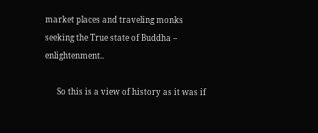market places and traveling monks seeking the True state of Buddha – enlightenment..

      So this is a view of history as it was if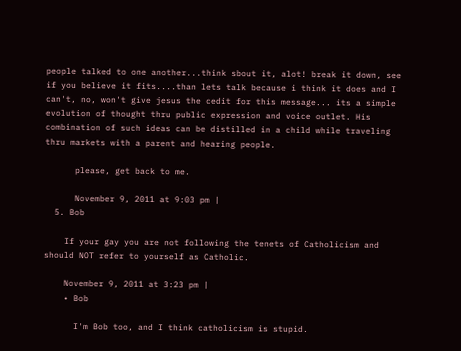people talked to one another...think sbout it, alot! break it down, see if you believe it fits....than lets talk because i think it does and I can't, no, won't give jesus the cedit for this message... its a simple evolution of thought thru public expression and voice outlet. His combination of such ideas can be distilled in a child while traveling thru markets with a parent and hearing people.

      please, get back to me.

      November 9, 2011 at 9:03 pm |
  5. Bob

    If your gay you are not following the tenets of Catholicism and should NOT refer to yourself as Catholic.

    November 9, 2011 at 3:23 pm |
    • Bob

      I'm Bob too, and I think catholicism is stupid.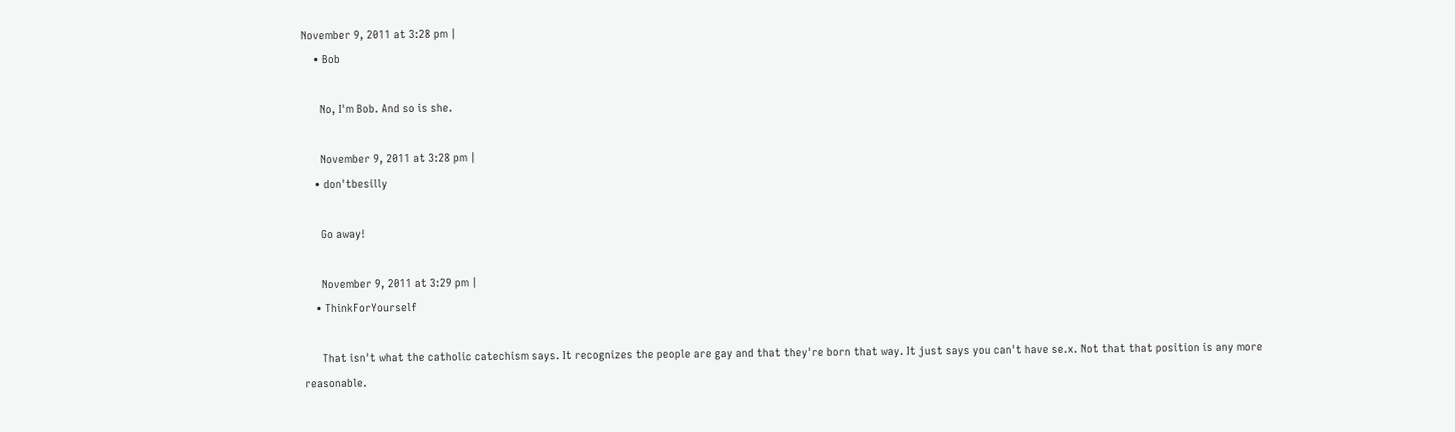November 9, 2011 at 3:28 pm |
    • Bob

      No, I'm Bob. And so is she.

      November 9, 2011 at 3:28 pm |
    • don'tbesilly

      Go away!

      November 9, 2011 at 3:29 pm |
    • ThinkForYourself

      That isn't what the catholic catechism says. It recognizes the people are gay and that they're born that way. It just says you can't have se.x. Not that that position is any more reasonable.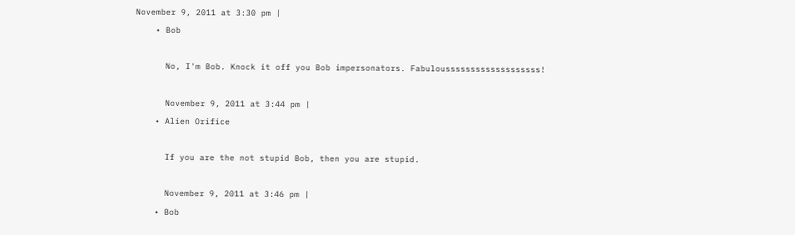November 9, 2011 at 3:30 pm |
    • Bob

      No, I'm Bob. Knock it off you Bob impersonators. Fabulousssssssssssssssssss!

      November 9, 2011 at 3:44 pm |
    • Alien Orifice

      If you are the not stupid Bob, then you are stupid.

      November 9, 2011 at 3:46 pm |
    • Bob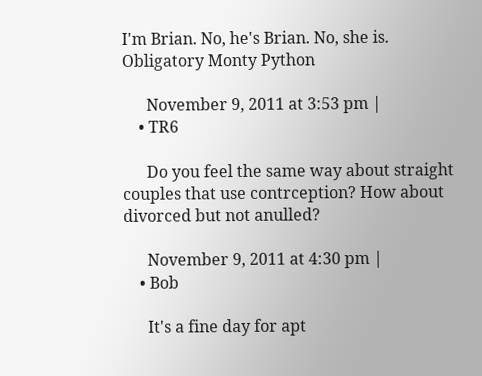I'm Brian. No, he's Brian. No, she is. Obligatory Monty Python

      November 9, 2011 at 3:53 pm |
    • TR6

      Do you feel the same way about straight couples that use contrception? How about divorced but not anulled?

      November 9, 2011 at 4:30 pm |
    • Bob

      It's a fine day for apt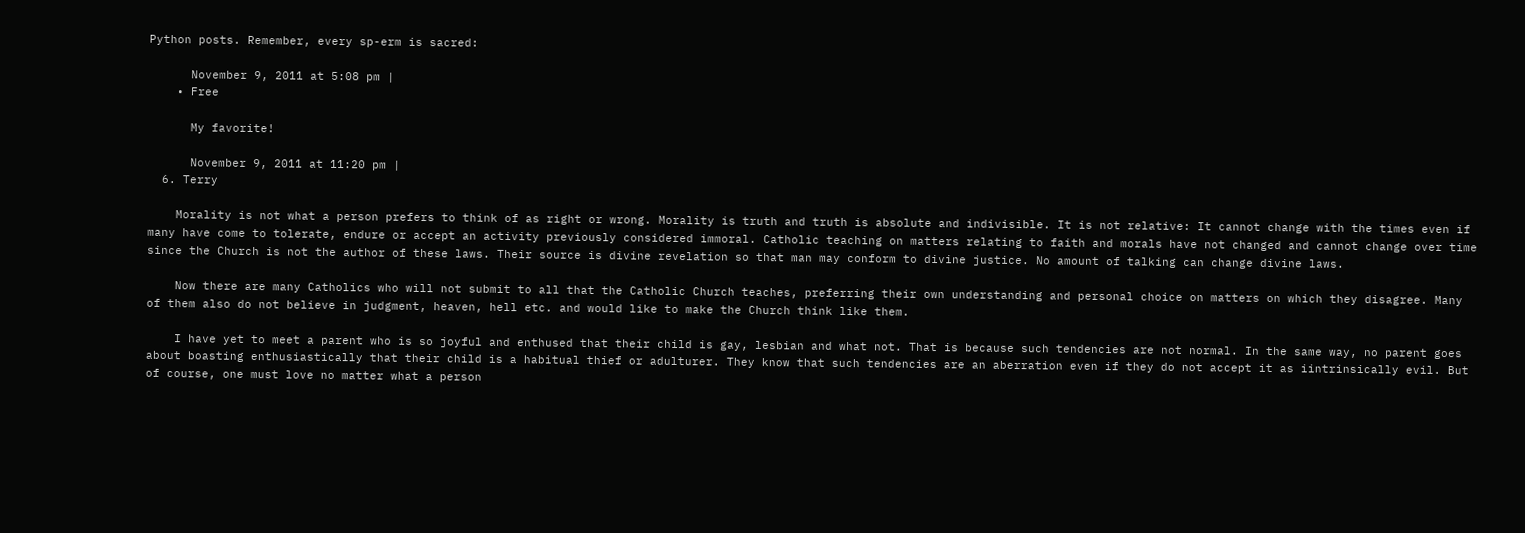Python posts. Remember, every sp-erm is sacred:

      November 9, 2011 at 5:08 pm |
    • Free

      My favorite!

      November 9, 2011 at 11:20 pm |
  6. Terry

    Morality is not what a person prefers to think of as right or wrong. Morality is truth and truth is absolute and indivisible. It is not relative: It cannot change with the times even if many have come to tolerate, endure or accept an activity previously considered immoral. Catholic teaching on matters relating to faith and morals have not changed and cannot change over time since the Church is not the author of these laws. Their source is divine revelation so that man may conform to divine justice. No amount of talking can change divine laws.

    Now there are many Catholics who will not submit to all that the Catholic Church teaches, preferring their own understanding and personal choice on matters on which they disagree. Many of them also do not believe in judgment, heaven, hell etc. and would like to make the Church think like them.

    I have yet to meet a parent who is so joyful and enthused that their child is gay, lesbian and what not. That is because such tendencies are not normal. In the same way, no parent goes about boasting enthusiastically that their child is a habitual thief or adulturer. They know that such tendencies are an aberration even if they do not accept it as iintrinsically evil. But of course, one must love no matter what a person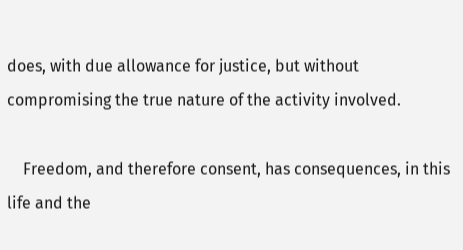does, with due allowance for justice, but without compromising the true nature of the activity involved.

    Freedom, and therefore consent, has consequences, in this life and the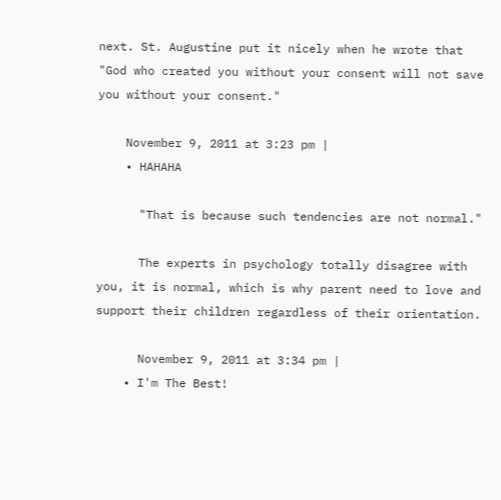next. St. Augustine put it nicely when he wrote that "God who created you without your consent will not save you without your consent."

    November 9, 2011 at 3:23 pm |
    • HAHAHA

      "That is because such tendencies are not normal."

      The experts in psychology totally disagree with you, it is normal, which is why parent need to love and support their children regardless of their orientation.

      November 9, 2011 at 3:34 pm |
    • I'm The Best!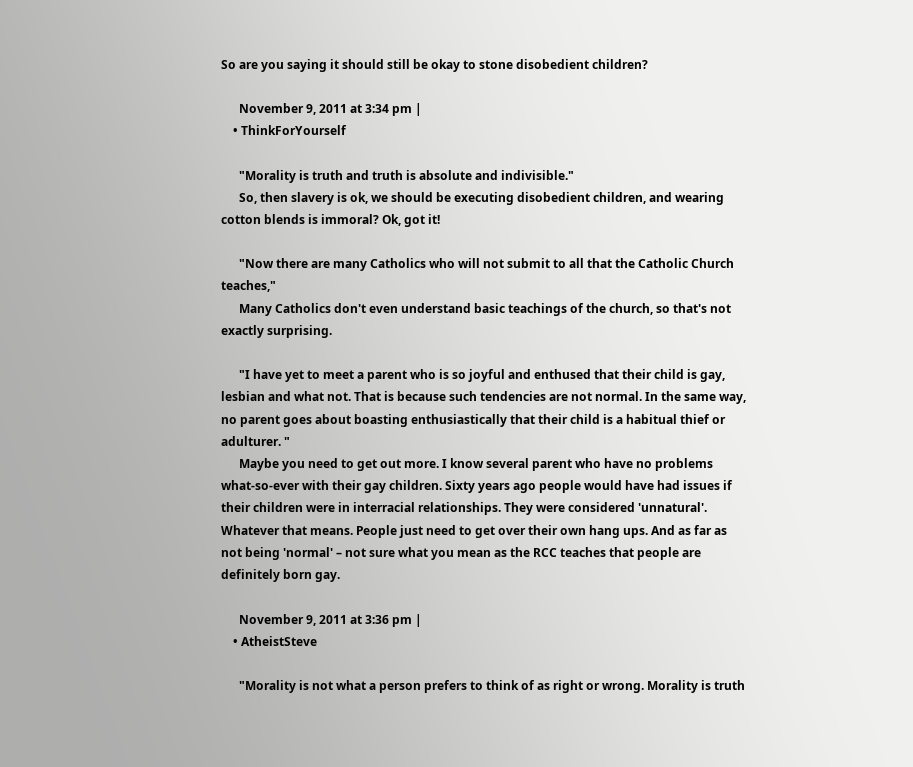So are you saying it should still be okay to stone disobedient children?

      November 9, 2011 at 3:34 pm |
    • ThinkForYourself

      "Morality is truth and truth is absolute and indivisible."
      So, then slavery is ok, we should be executing disobedient children, and wearing cotton blends is immoral? Ok, got it!

      "Now there are many Catholics who will not submit to all that the Catholic Church teaches,"
      Many Catholics don't even understand basic teachings of the church, so that's not exactly surprising.

      "I have yet to meet a parent who is so joyful and enthused that their child is gay, lesbian and what not. That is because such tendencies are not normal. In the same way, no parent goes about boasting enthusiastically that their child is a habitual thief or adulturer. "
      Maybe you need to get out more. I know several parent who have no problems what-so-ever with their gay children. Sixty years ago people would have had issues if their children were in interracial relationships. They were considered 'unnatural'. Whatever that means. People just need to get over their own hang ups. And as far as not being 'normal' – not sure what you mean as the RCC teaches that people are definitely born gay.

      November 9, 2011 at 3:36 pm |
    • AtheistSteve

      "Morality is not what a person prefers to think of as right or wrong. Morality is truth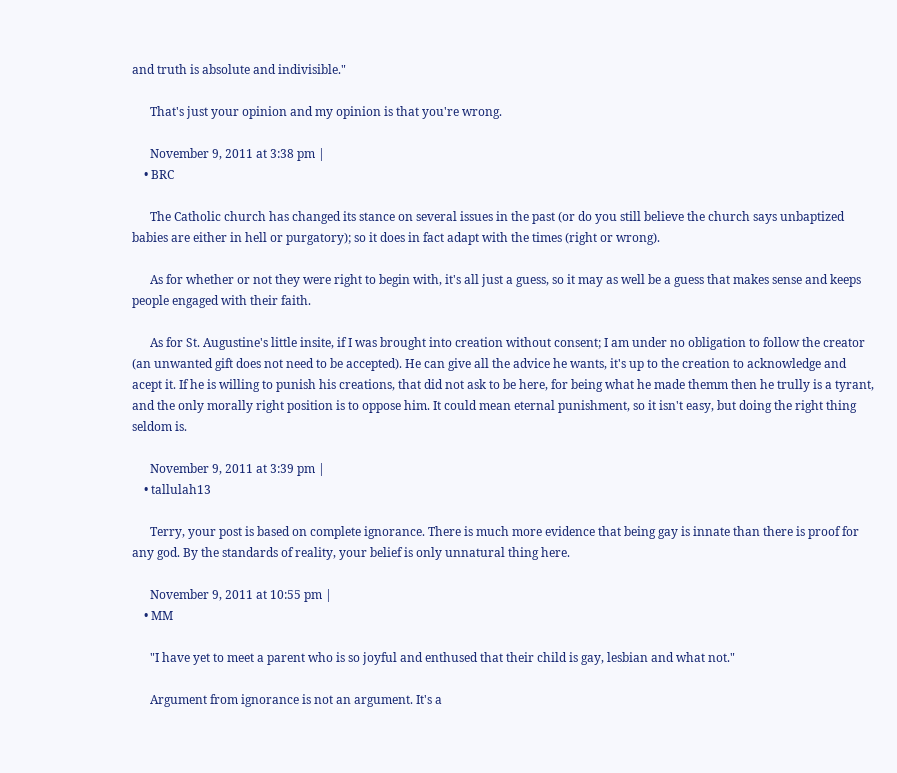and truth is absolute and indivisible."

      That's just your opinion and my opinion is that you're wrong.

      November 9, 2011 at 3:38 pm |
    • BRC

      The Catholic church has changed its stance on several issues in the past (or do you still believe the church says unbaptized babies are either in hell or purgatory); so it does in fact adapt with the times (right or wrong).

      As for whether or not they were right to begin with, it's all just a guess, so it may as well be a guess that makes sense and keeps people engaged with their faith.

      As for St. Augustine's little insite, if I was brought into creation without consent; I am under no obligation to follow the creator (an unwanted gift does not need to be accepted). He can give all the advice he wants, it's up to the creation to acknowledge and acept it. If he is willing to punish his creations, that did not ask to be here, for being what he made themm then he trully is a tyrant, and the only morally right position is to oppose him. It could mean eternal punishment, so it isn't easy, but doing the right thing seldom is.

      November 9, 2011 at 3:39 pm |
    • tallulah13

      Terry, your post is based on complete ignorance. There is much more evidence that being gay is innate than there is proof for any god. By the standards of reality, your belief is only unnatural thing here.

      November 9, 2011 at 10:55 pm |
    • MM

      "I have yet to meet a parent who is so joyful and enthused that their child is gay, lesbian and what not."

      Argument from ignorance is not an argument. It's a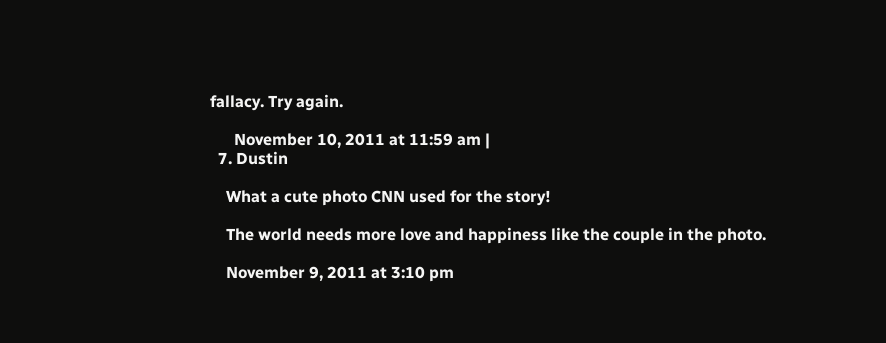fallacy. Try again.

      November 10, 2011 at 11:59 am |
  7. Dustin

    What a cute photo CNN used for the story!

    The world needs more love and happiness like the couple in the photo.

    November 9, 2011 at 3:10 pm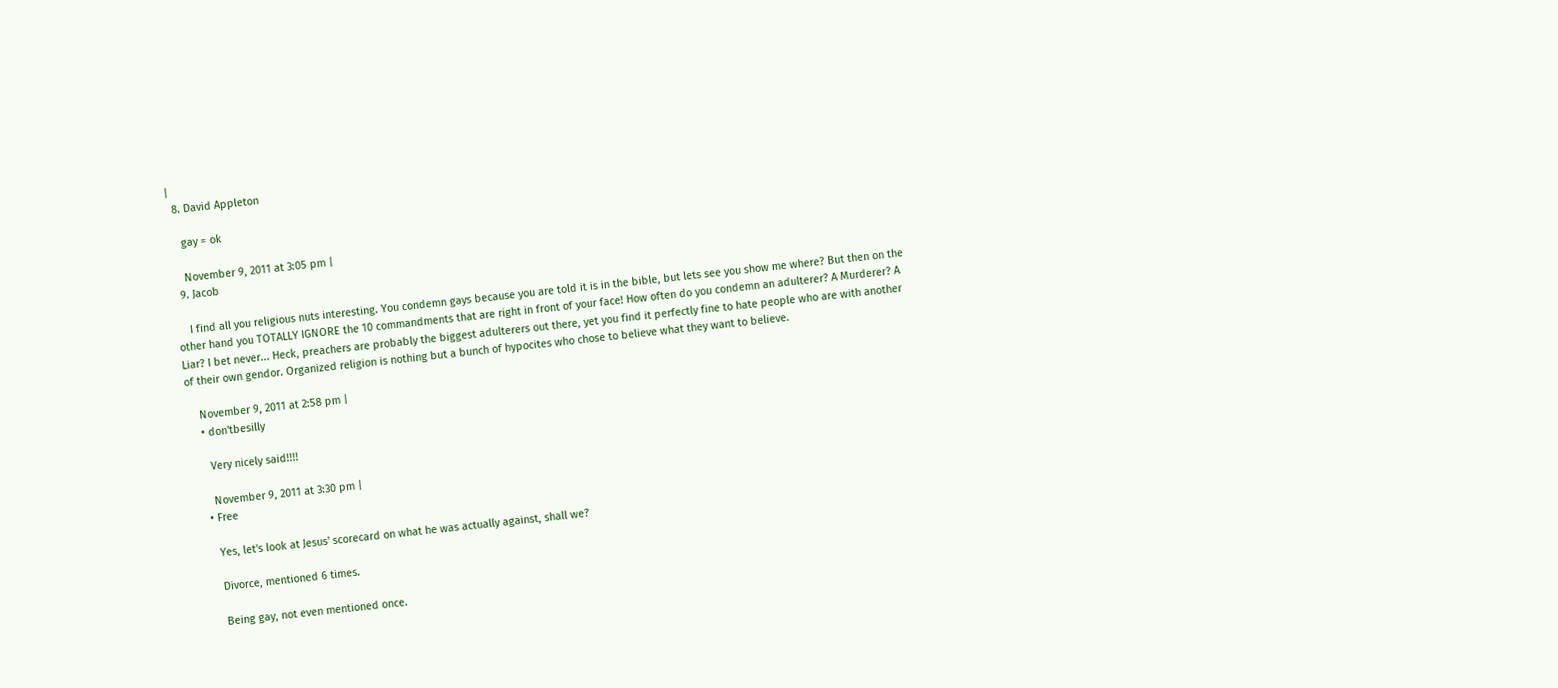|
  8. David Appleton

    gay = ok

    November 9, 2011 at 3:05 pm |
  9. Jacob

    I find all you religious nuts interesting. You condemn gays because you are told it is in the bible, but lets see you show me where? But then on the other hand you TOTALLY IGNORE the 10 commandments that are right in front of your face! How often do you condemn an adulterer? A Murderer? A Liar? I bet never... Heck, preachers are probably the biggest adulterers out there, yet you find it perfectly fine to hate people who are with another of their own gendor. Organized religion is nothing but a bunch of hypocites who chose to believe what they want to believe.

    November 9, 2011 at 2:58 pm |
    • don'tbesilly

      Very nicely said!!!!

      November 9, 2011 at 3:30 pm |
    • Free

      Yes, let's look at Jesus' scorecard on what he was actually against, shall we?

      Divorce, mentioned 6 times.

      Being gay, not even mentioned once.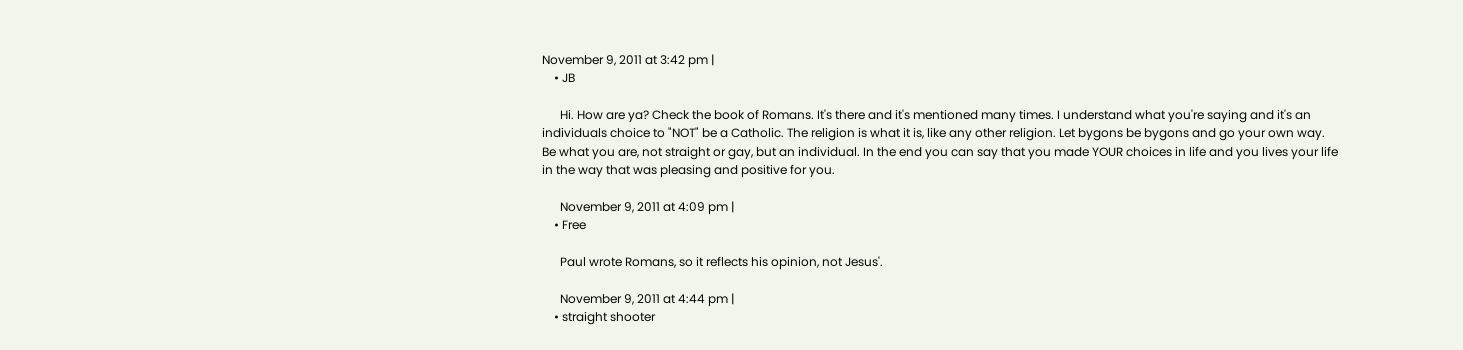November 9, 2011 at 3:42 pm |
    • JB

      Hi. How are ya? Check the book of Romans. It's there and it's mentioned many times. I understand what you're saying and it's an individuals choice to "NOT" be a Catholic. The religion is what it is, like any other religion. Let bygons be bygons and go your own way. Be what you are, not straight or gay, but an individual. In the end you can say that you made YOUR choices in life and you lives your life in the way that was pleasing and positive for you.

      November 9, 2011 at 4:09 pm |
    • Free

      Paul wrote Romans, so it reflects his opinion, not Jesus'.

      November 9, 2011 at 4:44 pm |
    • straight shooter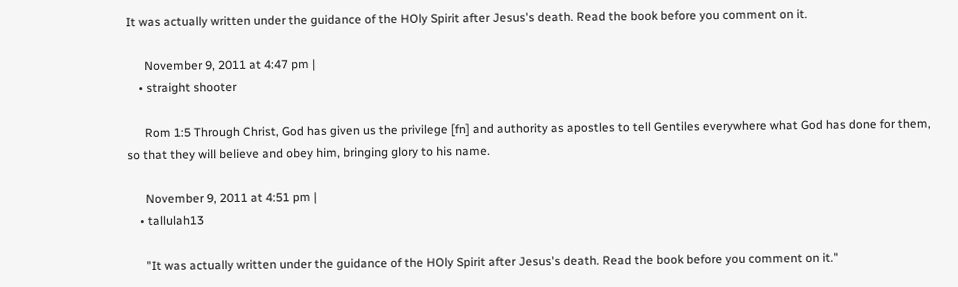It was actually written under the guidance of the HOly Spirit after Jesus's death. Read the book before you comment on it.

      November 9, 2011 at 4:47 pm |
    • straight shooter

      Rom 1:5 Through Christ, God has given us the privilege [fn] and authority as apostles to tell Gentiles everywhere what God has done for them, so that they will believe and obey him, bringing glory to his name.

      November 9, 2011 at 4:51 pm |
    • tallulah13

      "It was actually written under the guidance of the HOly Spirit after Jesus's death. Read the book before you comment on it."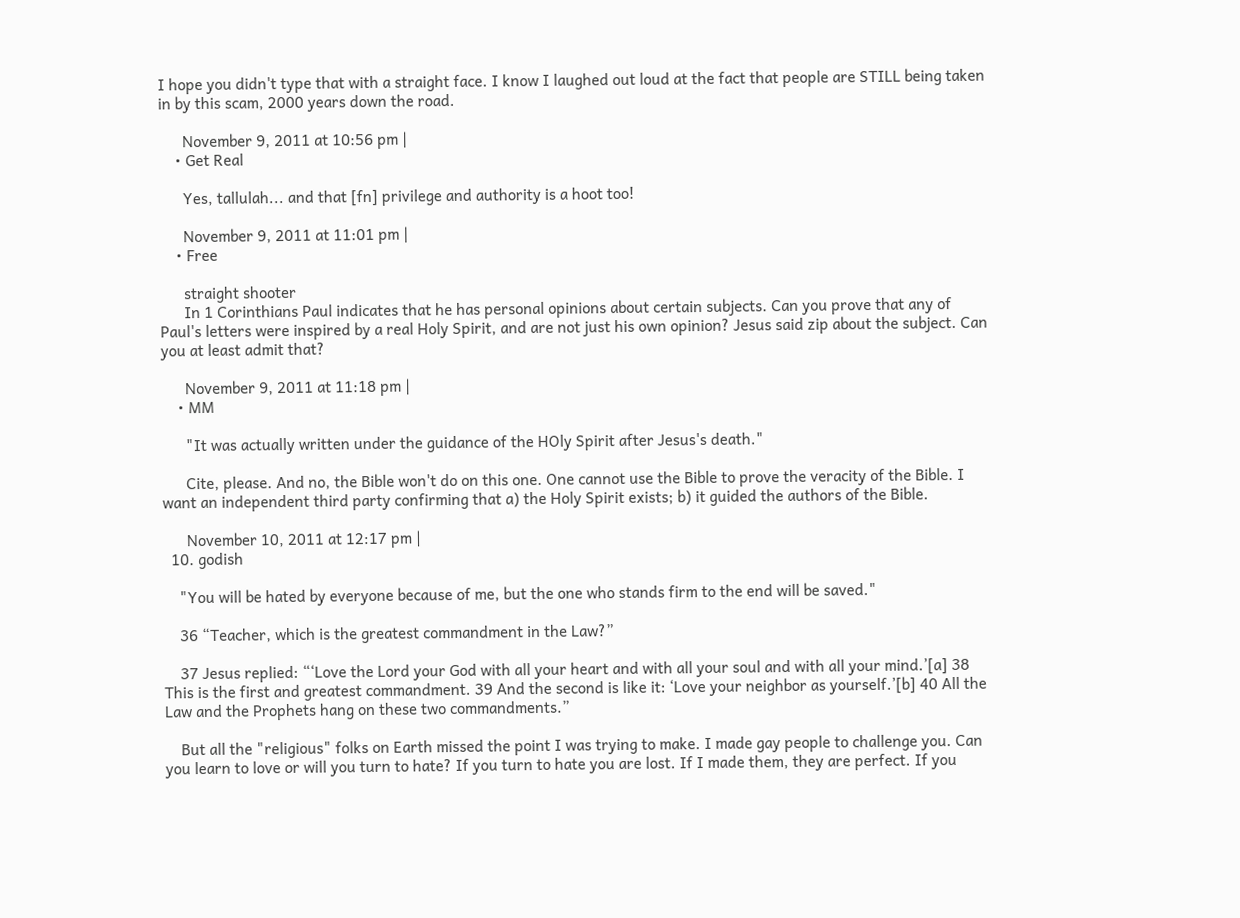I hope you didn't type that with a straight face. I know I laughed out loud at the fact that people are STILL being taken in by this scam, 2000 years down the road.

      November 9, 2011 at 10:56 pm |
    • Get Real

      Yes, tallulah... and that [fn] privilege and authority is a hoot too!

      November 9, 2011 at 11:01 pm |
    • Free

      straight shooter
      In 1 Corinthians Paul indicates that he has personal opinions about certain subjects. Can you prove that any of Paul's letters were inspired by a real Holy Spirit, and are not just his own opinion? Jesus said zip about the subject. Can you at least admit that?

      November 9, 2011 at 11:18 pm |
    • MM

      "It was actually written under the guidance of the HOly Spirit after Jesus's death."

      Cite, please. And no, the Bible won't do on this one. One cannot use the Bible to prove the veracity of the Bible. I want an independent third party confirming that a) the Holy Spirit exists; b) it guided the authors of the Bible.

      November 10, 2011 at 12:17 pm |
  10. godish

    "You will be hated by everyone because of me, but the one who stands firm to the end will be saved."

    36 “Teacher, which is the greatest commandment in the Law?”

    37 Jesus replied: “‘Love the Lord your God with all your heart and with all your soul and with all your mind.’[a] 38 This is the first and greatest commandment. 39 And the second is like it: ‘Love your neighbor as yourself.’[b] 40 All the Law and the Prophets hang on these two commandments.”

    But all the "religious" folks on Earth missed the point I was trying to make. I made gay people to challenge you. Can you learn to love or will you turn to hate? If you turn to hate you are lost. If I made them, they are perfect. If you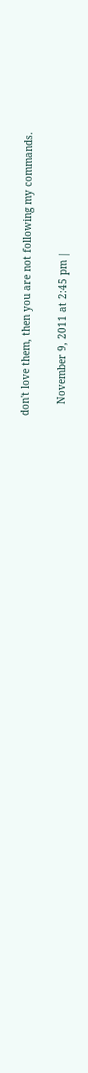don't love them, then you are not following my commands.

    November 9, 2011 at 2:45 pm |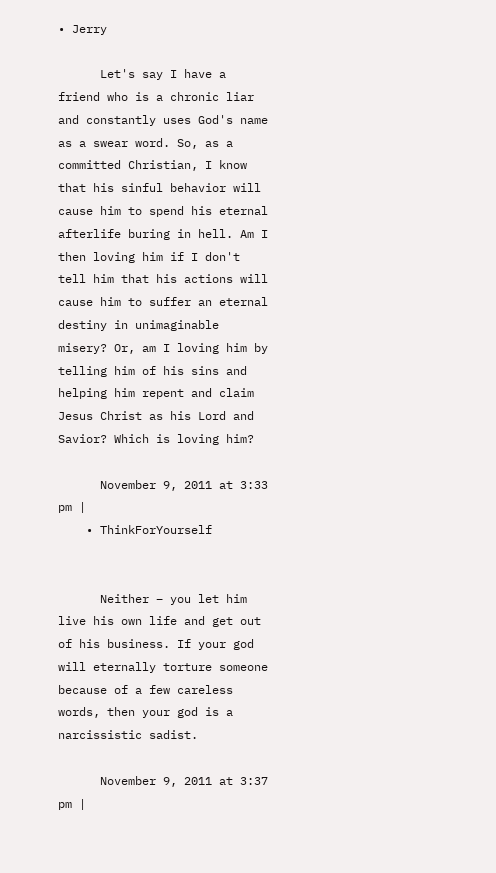• Jerry

      Let's say I have a friend who is a chronic liar and constantly uses God's name as a swear word. So, as a committed Christian, I know that his sinful behavior will cause him to spend his eternal afterlife buring in hell. Am I then loving him if I don't tell him that his actions will cause him to suffer an eternal destiny in unimaginable misery? Or, am I loving him by telling him of his sins and helping him repent and claim Jesus Christ as his Lord and Savior? Which is loving him?

      November 9, 2011 at 3:33 pm |
    • ThinkForYourself


      Neither – you let him live his own life and get out of his business. If your god will eternally torture someone because of a few careless words, then your god is a narcissistic sadist.

      November 9, 2011 at 3:37 pm |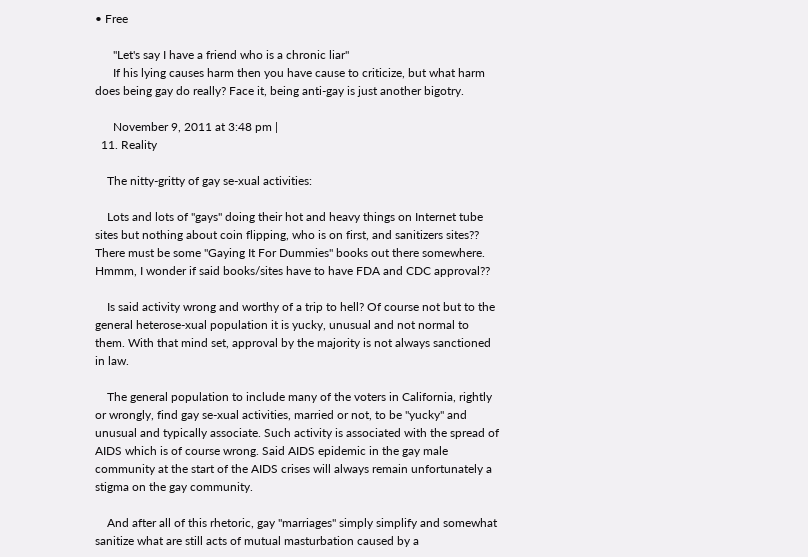• Free

      "Let's say I have a friend who is a chronic liar"
      If his lying causes harm then you have cause to criticize, but what harm does being gay do really? Face it, being anti-gay is just another bigotry.

      November 9, 2011 at 3:48 pm |
  11. Reality

    The nitty-gritty of gay se-xual activities:

    Lots and lots of "gays" doing their hot and heavy things on Internet tube sites but nothing about coin flipping, who is on first, and sanitizers sites?? There must be some "Gaying It For Dummies" books out there somewhere. Hmmm, I wonder if said books/sites have to have FDA and CDC approval??

    Is said activity wrong and worthy of a trip to hell? Of course not but to the general heterose-xual population it is yucky, unusual and not normal to them. With that mind set, approval by the majority is not always sanctioned in law.

    The general population to include many of the voters in California, rightly or wrongly, find gay se-xual activities, married or not, to be "yucky" and unusual and typically associate. Such activity is associated with the spread of AIDS which is of course wrong. Said AIDS epidemic in the gay male community at the start of the AIDS crises will always remain unfortunately a stigma on the gay community.

    And after all of this rhetoric, gay "marriages" simply simplify and somewhat sanitize what are still acts of mutual masturbation caused by a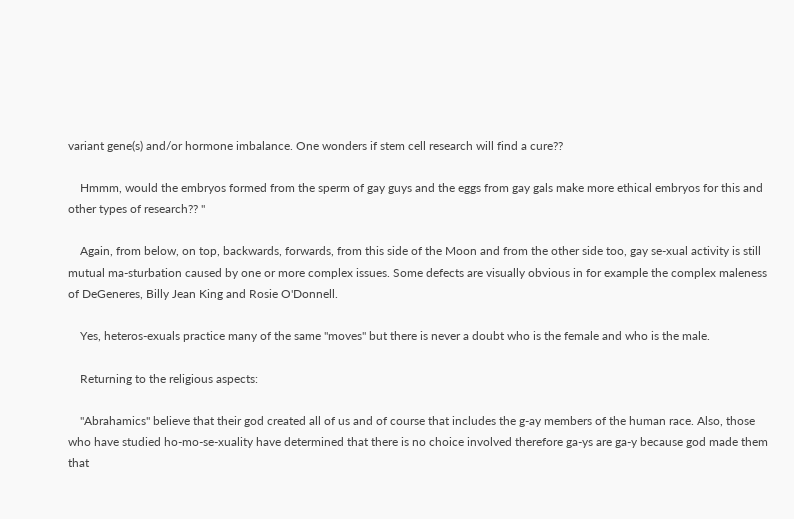variant gene(s) and/or hormone imbalance. One wonders if stem cell research will find a cure??

    Hmmm, would the embryos formed from the sperm of gay guys and the eggs from gay gals make more ethical embryos for this and other types of research?? "

    Again, from below, on top, backwards, forwards, from this side of the Moon and from the other side too, gay se-xual activity is still mutual ma-sturbation caused by one or more complex issues. Some defects are visually obvious in for example the complex maleness of DeGeneres, Billy Jean King and Rosie O'Donnell.

    Yes, heteros-exuals practice many of the same "moves" but there is never a doubt who is the female and who is the male.

    Returning to the religious aspects:

    "Abrahamics" believe that their god created all of us and of course that includes the g-ay members of the human race. Also, those who have studied ho-mo-se-xuality have determined that there is no choice involved therefore ga-ys are ga-y because god made them that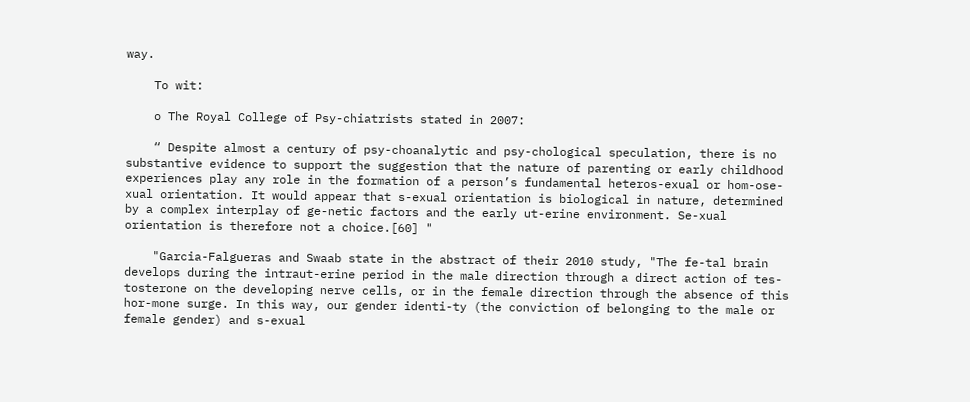way.

    To wit:

    o The Royal College of Psy-chiatrists stated in 2007:

    “ Despite almost a century of psy-choanalytic and psy-chological speculation, there is no substantive evidence to support the suggestion that the nature of parenting or early childhood experiences play any role in the formation of a person’s fundamental heteros-exual or hom-ose-xual orientation. It would appear that s-exual orientation is biological in nature, determined by a complex interplay of ge-netic factors and the early ut-erine environment. Se-xual orientation is therefore not a choice.[60] "

    "Garcia-Falgueras and Swaab state in the abstract of their 2010 study, "The fe-tal brain develops during the intraut-erine period in the male direction through a direct action of tes-tosterone on the developing nerve cells, or in the female direction through the absence of this hor-mone surge. In this way, our gender identi-ty (the conviction of belonging to the male or female gender) and s-exual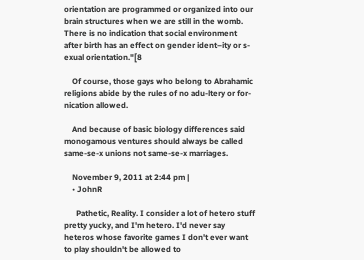orientation are programmed or organized into our brain structures when we are still in the womb. There is no indication that social environment after birth has an effect on gender ident–ity or s-exual orientation."[8

    Of course, those gays who belong to Abrahamic religions abide by the rules of no adu-ltery or for-nication allowed.

    And because of basic biology differences said monogamous ventures should always be called same-se-x unions not same-se-x marriages.

    November 9, 2011 at 2:44 pm |
    • JohnR

      Pathetic, Reality. I consider a lot of hetero stuff pretty yucky, and I'm hetero. I'd never say heteros whose favorite games I don't ever want to play shouldn't be allowed to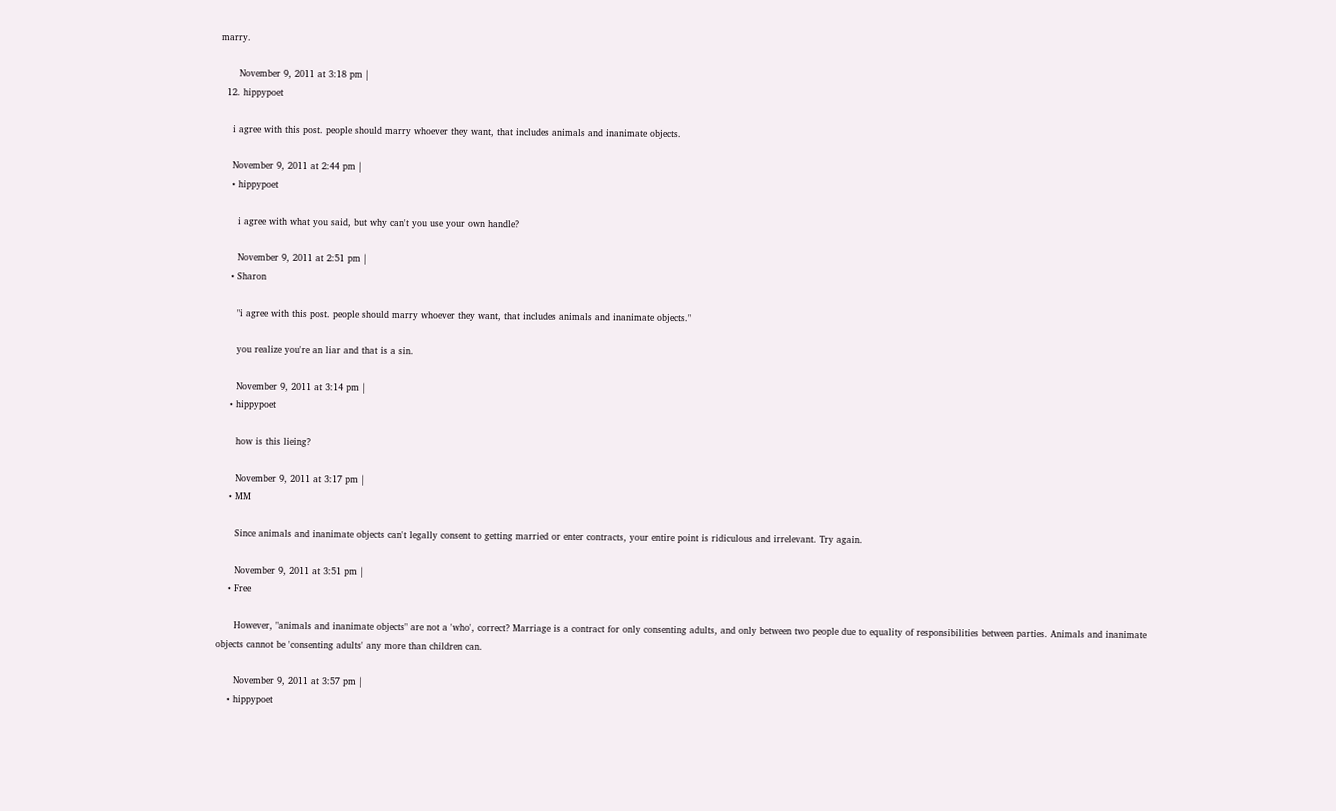marry.

      November 9, 2011 at 3:18 pm |
  12. hippypoet

    i agree with this post. people should marry whoever they want, that includes animals and inanimate objects.

    November 9, 2011 at 2:44 pm |
    • hippypoet

      i agree with what you said, but why can't you use your own handle?

      November 9, 2011 at 2:51 pm |
    • Sharon

      "i agree with this post. people should marry whoever they want, that includes animals and inanimate objects."

      you realize you're an liar and that is a sin.

      November 9, 2011 at 3:14 pm |
    • hippypoet

      how is this lieing?

      November 9, 2011 at 3:17 pm |
    • MM

      Since animals and inanimate objects can't legally consent to getting married or enter contracts, your entire point is ridiculous and irrelevant. Try again.

      November 9, 2011 at 3:51 pm |
    • Free

      However, "animals and inanimate objects" are not a 'who', correct? Marriage is a contract for only consenting adults, and only between two people due to equality of responsibilities between parties. Animals and inanimate objects cannot be 'consenting adults' any more than children can.

      November 9, 2011 at 3:57 pm |
    • hippypoet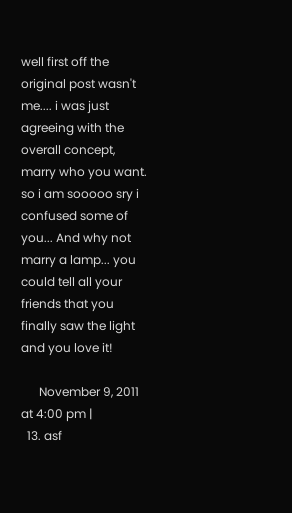well first off the original post wasn't me.... i was just agreeing with the overall concept, marry who you want. so i am sooooo sry i confused some of you... And why not marry a lamp... you could tell all your friends that you finally saw the light and you love it!

      November 9, 2011 at 4:00 pm |
  13. asf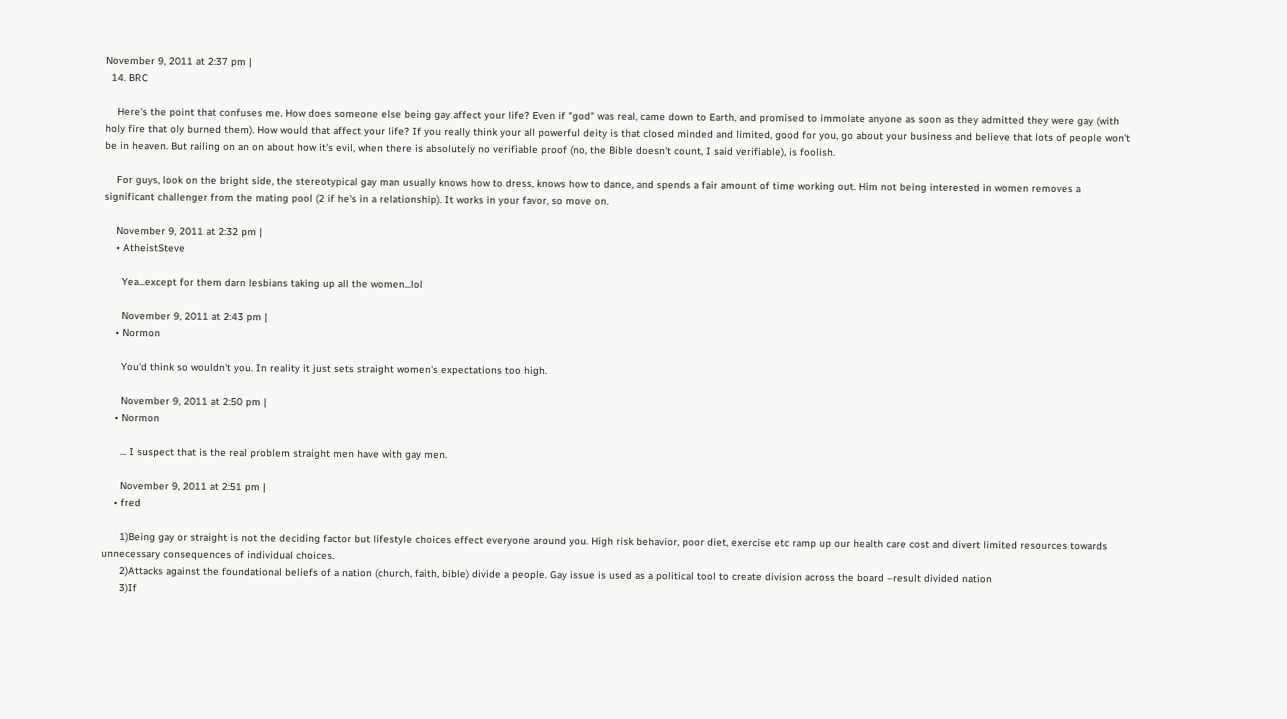November 9, 2011 at 2:37 pm |
  14. BRC

    Here's the point that confuses me. How does someone else being gay affect your life? Even if "god" was real, came down to Earth, and promised to immolate anyone as soon as they admitted they were gay (with holy fire that oly burned them). How would that affect your life? If you really think your all powerful deity is that closed minded and limited, good for you, go about your business and believe that lots of people won't be in heaven. But railing on an on about how it's evil, when there is absolutely no verifiable proof (no, the Bible doesn't count, I said verifiable), is foolish.

    For guys, look on the bright side, the stereotypical gay man usually knows how to dress, knows how to dance, and spends a fair amount of time working out. Him not being interested in women removes a significant challenger from the mating pool (2 if he's in a relationship). It works in your favor, so move on.

    November 9, 2011 at 2:32 pm |
    • AtheistSteve

      Yea...except for them darn lesbians taking up all the women...lol

      November 9, 2011 at 2:43 pm |
    • Normon

      You'd think so wouldn't you. In reality it just sets straight women's expectations too high.

      November 9, 2011 at 2:50 pm |
    • Normon

      ... I suspect that is the real problem straight men have with gay men.

      November 9, 2011 at 2:51 pm |
    • fred

      1)Being gay or straight is not the deciding factor but lifestyle choices effect everyone around you. High risk behavior, poor diet, exercise etc ramp up our health care cost and divert limited resources towards unnecessary consequences of individual choices.
      2)Attacks against the foundational beliefs of a nation (church, faith, bible) divide a people. Gay issue is used as a political tool to create division across the board –result divided nation
      3)If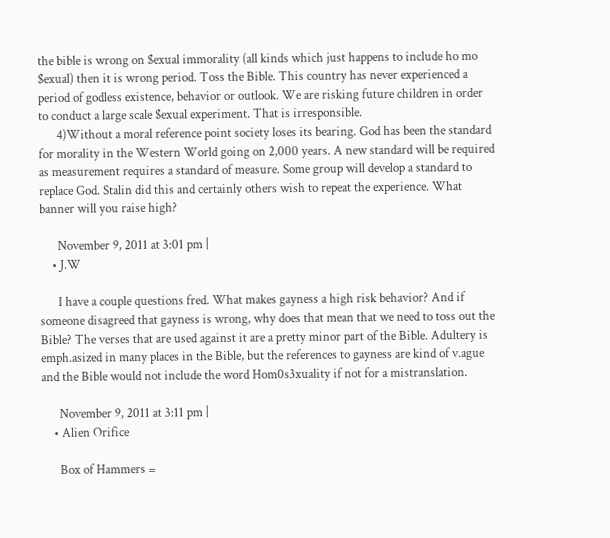the bible is wrong on $exual immorality (all kinds which just happens to include ho mo $exual) then it is wrong period. Toss the Bible. This country has never experienced a period of godless existence, behavior or outlook. We are risking future children in order to conduct a large scale $exual experiment. That is irresponsible.
      4)Without a moral reference point society loses its bearing. God has been the standard for morality in the Western World going on 2,000 years. A new standard will be required as measurement requires a standard of measure. Some group will develop a standard to replace God. Stalin did this and certainly others wish to repeat the experience. What banner will you raise high?

      November 9, 2011 at 3:01 pm |
    • J.W

      I have a couple questions fred. What makes gayness a high risk behavior? And if someone disagreed that gayness is wrong, why does that mean that we need to toss out the Bible? The verses that are used against it are a pretty minor part of the Bible. Adultery is emph.asized in many places in the Bible, but the references to gayness are kind of v.ague and the Bible would not include the word Hom0s3xuality if not for a mistranslation.

      November 9, 2011 at 3:11 pm |
    • Alien Orifice

      Box of Hammers =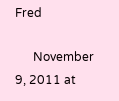Fred

      November 9, 2011 at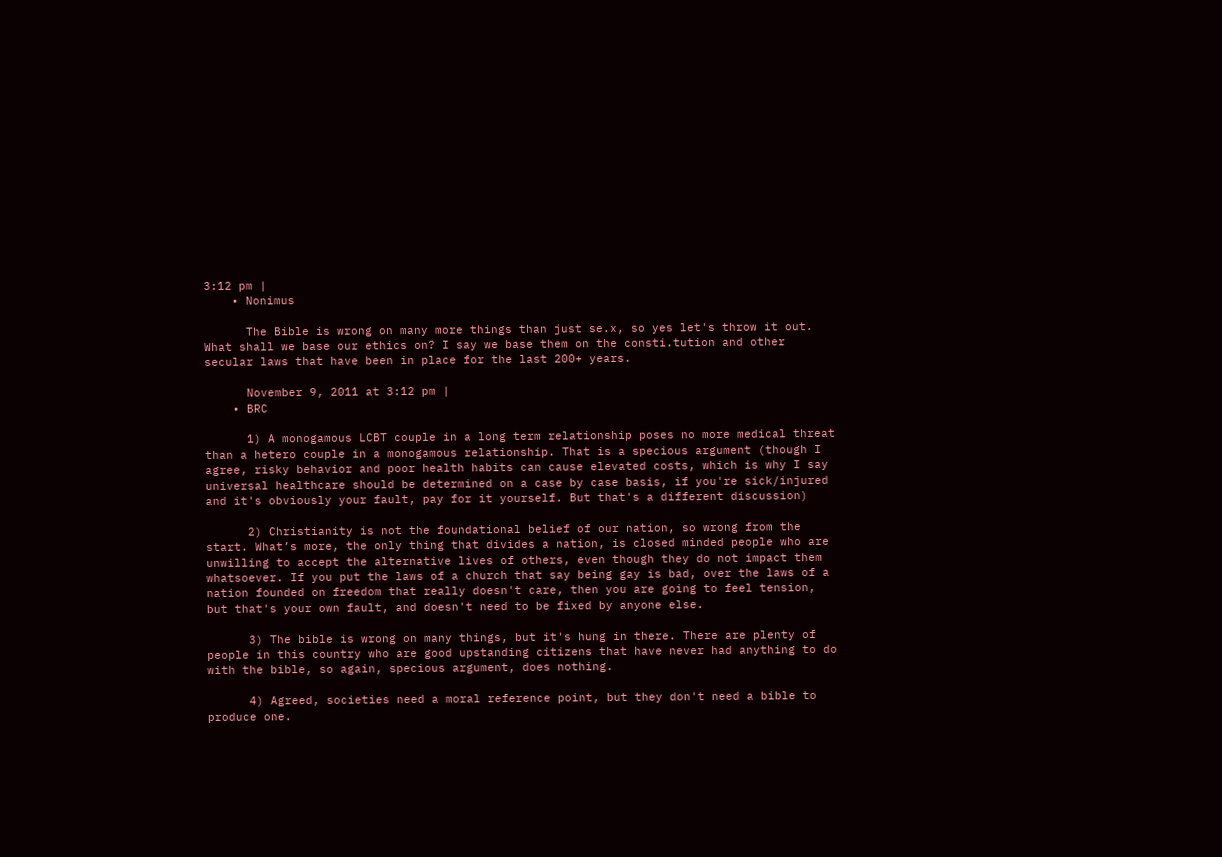3:12 pm |
    • Nonimus

      The Bible is wrong on many more things than just se.x, so yes let's throw it out. What shall we base our ethics on? I say we base them on the consti.tution and other secular laws that have been in place for the last 200+ years.

      November 9, 2011 at 3:12 pm |
    • BRC

      1) A monogamous LCBT couple in a long term relationship poses no more medical threat than a hetero couple in a monogamous relationship. That is a specious argument (though I agree, risky behavior and poor health habits can cause elevated costs, which is why I say universal healthcare should be determined on a case by case basis, if you're sick/injured and it's obviously your fault, pay for it yourself. But that's a different discussion)

      2) Christianity is not the foundational belief of our nation, so wrong from the start. What’s more, the only thing that divides a nation, is closed minded people who are unwilling to accept the alternative lives of others, even though they do not impact them whatsoever. If you put the laws of a church that say being gay is bad, over the laws of a nation founded on freedom that really doesn't care, then you are going to feel tension, but that's your own fault, and doesn't need to be fixed by anyone else.

      3) The bible is wrong on many things, but it's hung in there. There are plenty of people in this country who are good upstanding citizens that have never had anything to do with the bible, so again, specious argument, does nothing.

      4) Agreed, societies need a moral reference point, but they don't need a bible to produce one.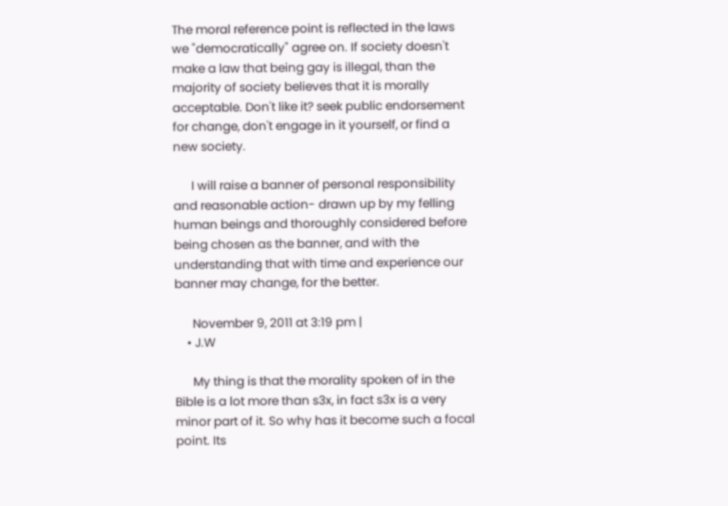The moral reference point is reflected in the laws we "democratically" agree on. If society doesn't make a law that being gay is illegal, than the majority of society believes that it is morally acceptable. Don't like it? seek public endorsement for change, don't engage in it yourself, or find a new society.

      I will raise a banner of personal responsibility and reasonable action- drawn up by my felling human beings and thoroughly considered before being chosen as the banner, and with the understanding that with time and experience our banner may change, for the better.

      November 9, 2011 at 3:19 pm |
    • J.W

      My thing is that the morality spoken of in the Bible is a lot more than s3x, in fact s3x is a very minor part of it. So why has it become such a focal point. Its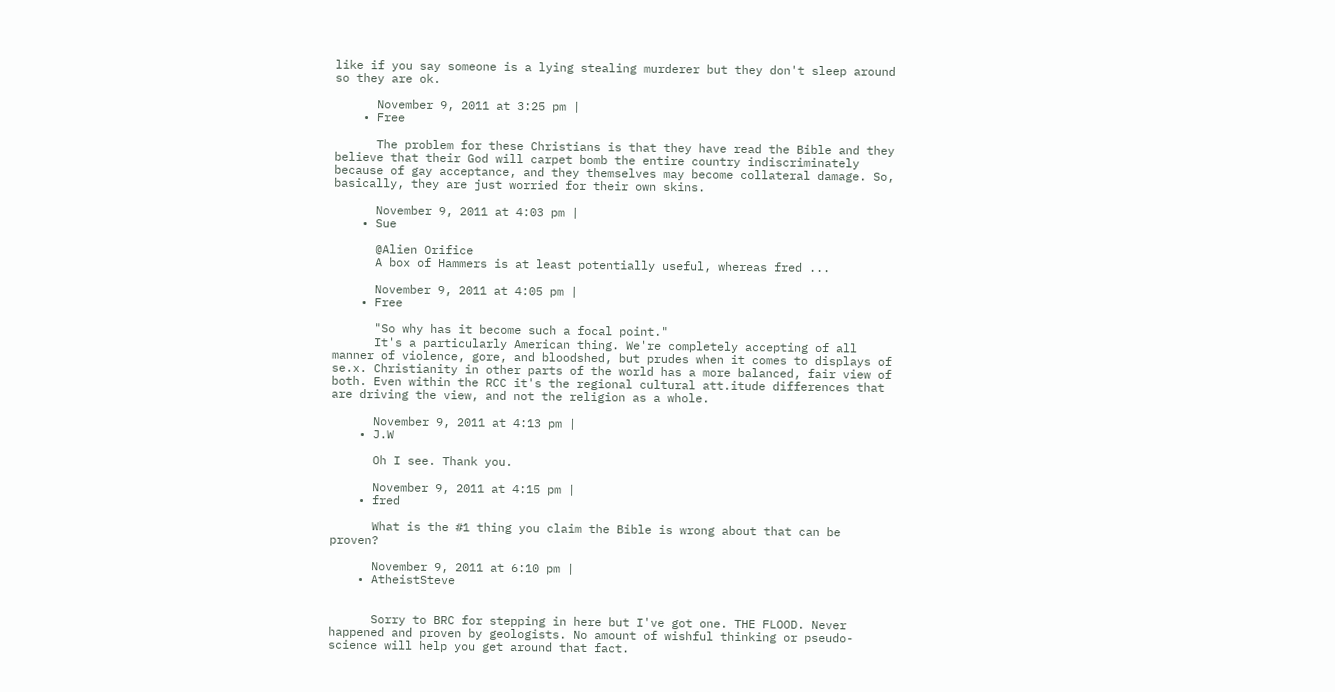like if you say someone is a lying stealing murderer but they don't sleep around so they are ok.

      November 9, 2011 at 3:25 pm |
    • Free

      The problem for these Christians is that they have read the Bible and they believe that their God will carpet bomb the entire country indiscriminately because of gay acceptance, and they themselves may become collateral damage. So, basically, they are just worried for their own skins.

      November 9, 2011 at 4:03 pm |
    • Sue

      @Alien Orifice
      A box of Hammers is at least potentially useful, whereas fred ...

      November 9, 2011 at 4:05 pm |
    • Free

      "So why has it become such a focal point."
      It's a particularly American thing. We're completely accepting of all manner of violence, gore, and bloodshed, but prudes when it comes to displays of se.x. Christianity in other parts of the world has a more balanced, fair view of both. Even within the RCC it's the regional cultural att.itude differences that are driving the view, and not the religion as a whole.

      November 9, 2011 at 4:13 pm |
    • J.W

      Oh I see. Thank you.

      November 9, 2011 at 4:15 pm |
    • fred

      What is the #1 thing you claim the Bible is wrong about that can be proven?

      November 9, 2011 at 6:10 pm |
    • AtheistSteve


      Sorry to BRC for stepping in here but I've got one. THE FLOOD. Never happened and proven by geologists. No amount of wishful thinking or pseudo-science will help you get around that fact.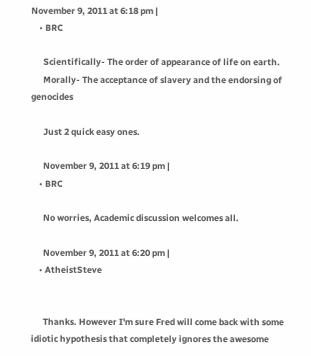November 9, 2011 at 6:18 pm |
    • BRC

      Scientifically- The order of appearance of life on earth.
      Morally- The acceptance of slavery and the endorsing of genocides

      Just 2 quick easy ones.

      November 9, 2011 at 6:19 pm |
    • BRC

      No worries, Academic discussion welcomes all.

      November 9, 2011 at 6:20 pm |
    • AtheistSteve


      Thanks. However I'm sure Fred will come back with some idiotic hypothesis that completely ignores the awesome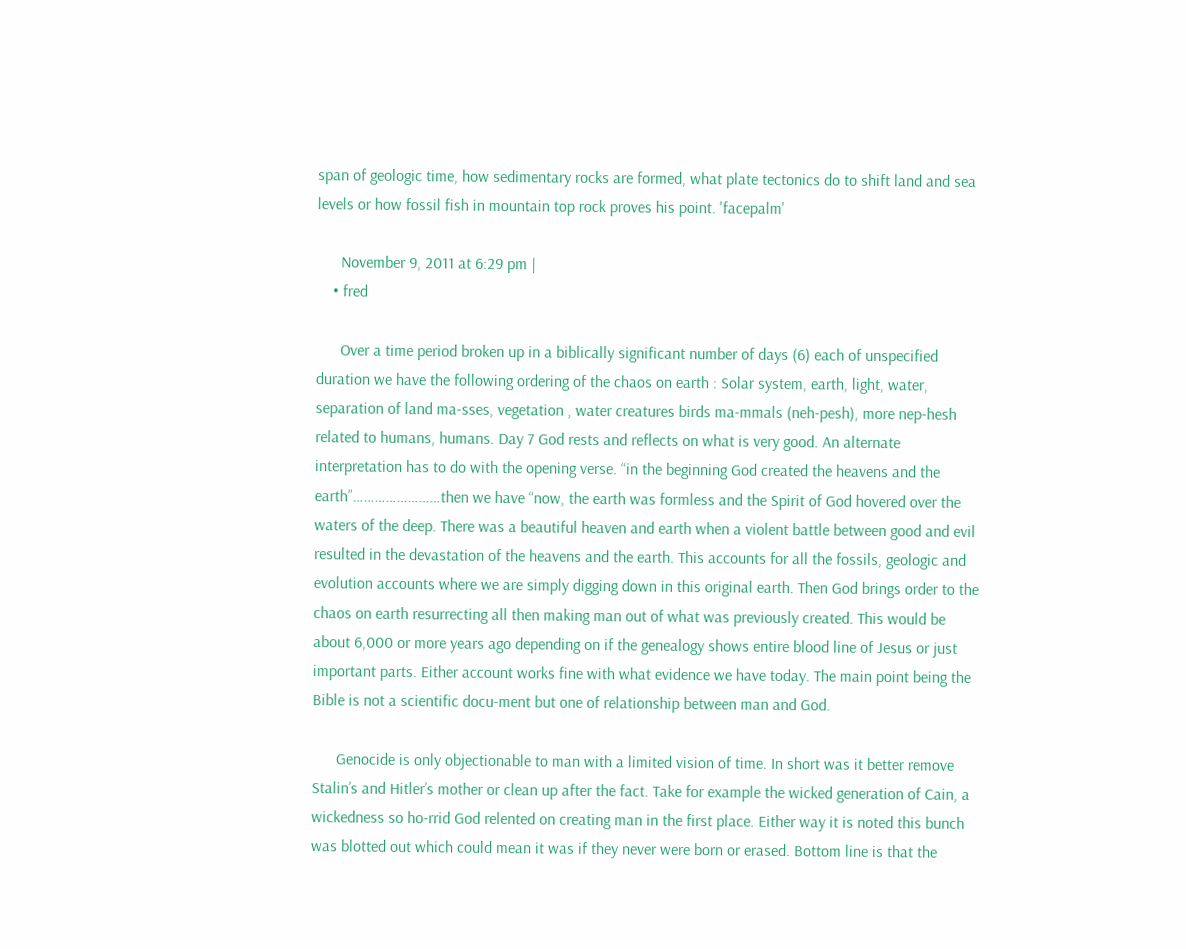span of geologic time, how sedimentary rocks are formed, what plate tectonics do to shift land and sea levels or how fossil fish in mountain top rock proves his point. 'facepalm'

      November 9, 2011 at 6:29 pm |
    • fred

      Over a time period broken up in a biblically significant number of days (6) each of unspecified duration we have the following ordering of the chaos on earth : Solar system, earth, light, water, separation of land ma-sses, vegetation , water creatures birds ma-mmals (neh-pesh), more nep-hesh related to humans, humans. Day 7 God rests and reflects on what is very good. An alternate interpretation has to do with the opening verse. “in the beginning God created the heavens and the earth”……………………then we have “now, the earth was formless and the Spirit of God hovered over the waters of the deep. There was a beautiful heaven and earth when a violent battle between good and evil resulted in the devastation of the heavens and the earth. This accounts for all the fossils, geologic and evolution accounts where we are simply digging down in this original earth. Then God brings order to the chaos on earth resurrecting all then making man out of what was previously created. This would be about 6,000 or more years ago depending on if the genealogy shows entire blood line of Jesus or just important parts. Either account works fine with what evidence we have today. The main point being the Bible is not a scientific docu-ment but one of relationship between man and God.

      Genocide is only objectionable to man with a limited vision of time. In short was it better remove Stalin’s and Hitler’s mother or clean up after the fact. Take for example the wicked generation of Cain, a wickedness so ho-rrid God relented on creating man in the first place. Either way it is noted this bunch was blotted out which could mean it was if they never were born or erased. Bottom line is that the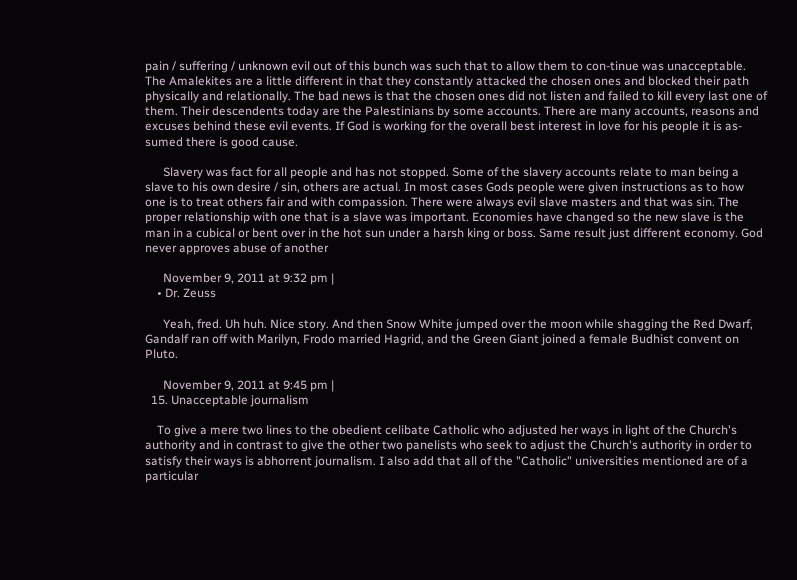pain / suffering / unknown evil out of this bunch was such that to allow them to con-tinue was unacceptable. The Amalekites are a little different in that they constantly attacked the chosen ones and blocked their path physically and relationally. The bad news is that the chosen ones did not listen and failed to kill every last one of them. Their descendents today are the Palestinians by some accounts. There are many accounts, reasons and excuses behind these evil events. If God is working for the overall best interest in love for his people it is as-sumed there is good cause.

      Slavery was fact for all people and has not stopped. Some of the slavery accounts relate to man being a slave to his own desire / sin, others are actual. In most cases Gods people were given instructions as to how one is to treat others fair and with compassion. There were always evil slave masters and that was sin. The proper relationship with one that is a slave was important. Economies have changed so the new slave is the man in a cubical or bent over in the hot sun under a harsh king or boss. Same result just different economy. God never approves abuse of another

      November 9, 2011 at 9:32 pm |
    • Dr. Zeuss

      Yeah, fred. Uh huh. Nice story. And then Snow White jumped over the moon while shagging the Red Dwarf, Gandalf ran off with Marilyn, Frodo married Hagrid, and the Green Giant joined a female Budhist convent on Pluto.

      November 9, 2011 at 9:45 pm |
  15. Unacceptable journalism

    To give a mere two lines to the obedient celibate Catholic who adjusted her ways in light of the Church's authority and in contrast to give the other two panelists who seek to adjust the Church's authority in order to satisfy their ways is abhorrent journalism. I also add that all of the "Catholic" universities mentioned are of a particular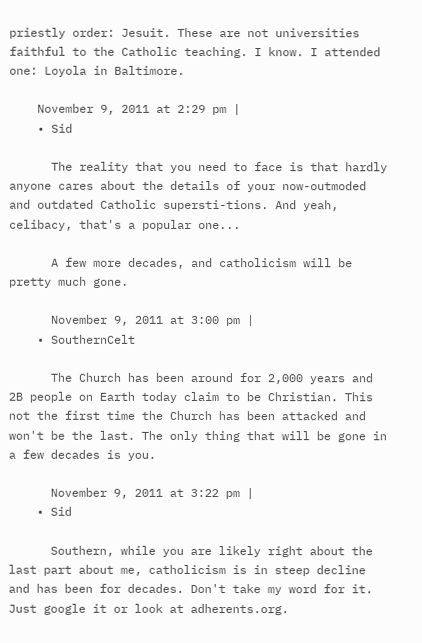priestly order: Jesuit. These are not universities faithful to the Catholic teaching. I know. I attended one: Loyola in Baltimore.

    November 9, 2011 at 2:29 pm |
    • Sid

      The reality that you need to face is that hardly anyone cares about the details of your now-outmoded and outdated Catholic supersti-tions. And yeah, celibacy, that's a popular one...

      A few more decades, and catholicism will be pretty much gone.

      November 9, 2011 at 3:00 pm |
    • SouthernCelt

      The Church has been around for 2,000 years and 2B people on Earth today claim to be Christian. This not the first time the Church has been attacked and won't be the last. The only thing that will be gone in a few decades is you.

      November 9, 2011 at 3:22 pm |
    • Sid

      Southern, while you are likely right about the last part about me, catholicism is in steep decline and has been for decades. Don't take my word for it. Just google it or look at adherents.org.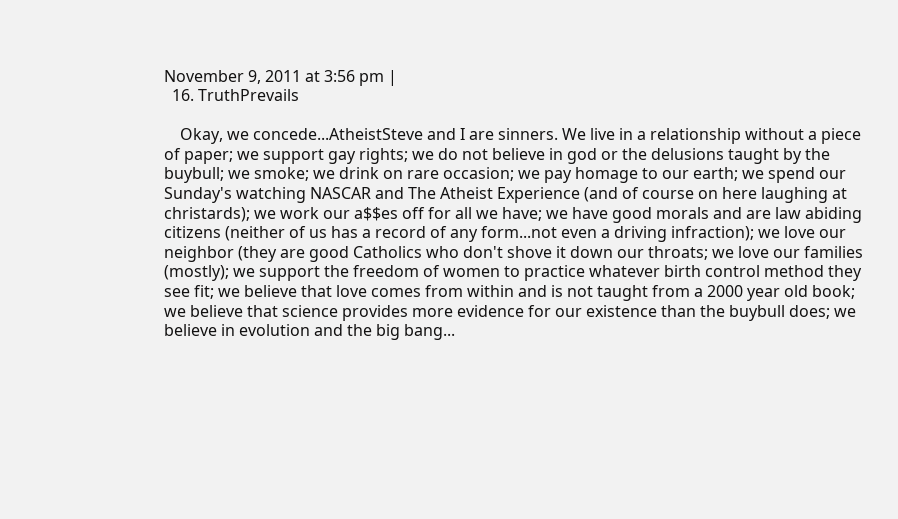November 9, 2011 at 3:56 pm |
  16. TruthPrevails

    Okay, we concede...AtheistSteve and I are sinners. We live in a relationship without a piece of paper; we support gay rights; we do not believe in god or the delusions taught by the buybull; we smoke; we drink on rare occasion; we pay homage to our earth; we spend our Sunday's watching NASCAR and The Atheist Experience (and of course on here laughing at christards); we work our a$$es off for all we have; we have good morals and are law abiding citizens (neither of us has a record of any form...not even a driving infraction); we love our neighbor (they are good Catholics who don't shove it down our throats; we love our families (mostly); we support the freedom of women to practice whatever birth control method they see fit; we believe that love comes from within and is not taught from a 2000 year old book; we believe that science provides more evidence for our existence than the buybull does; we believe in evolution and the big bang...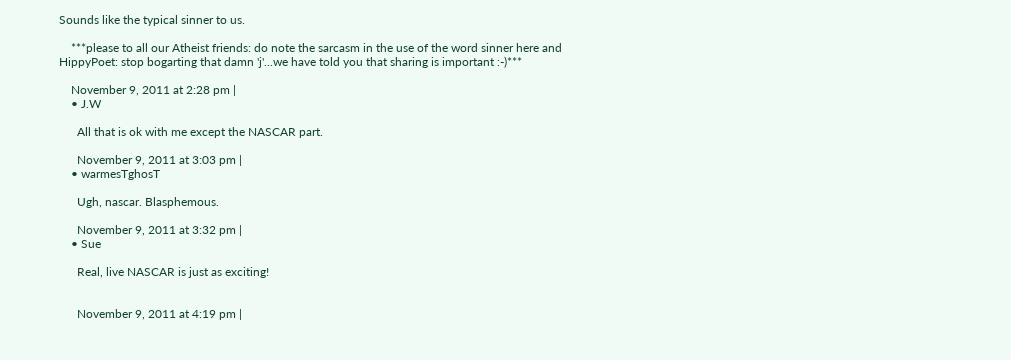Sounds like the typical sinner to us.

    ***please to all our Atheist friends: do note the sarcasm in the use of the word sinner here and HippyPoet: stop bogarting that damn 'j'...we have told you that sharing is important :-)***

    November 9, 2011 at 2:28 pm |
    • J.W

      All that is ok with me except the NASCAR part.

      November 9, 2011 at 3:03 pm |
    • warmesTghosT

      Ugh, nascar. Blasphemous.

      November 9, 2011 at 3:32 pm |
    • Sue

      Real, live NASCAR is just as exciting!


      November 9, 2011 at 4:19 pm |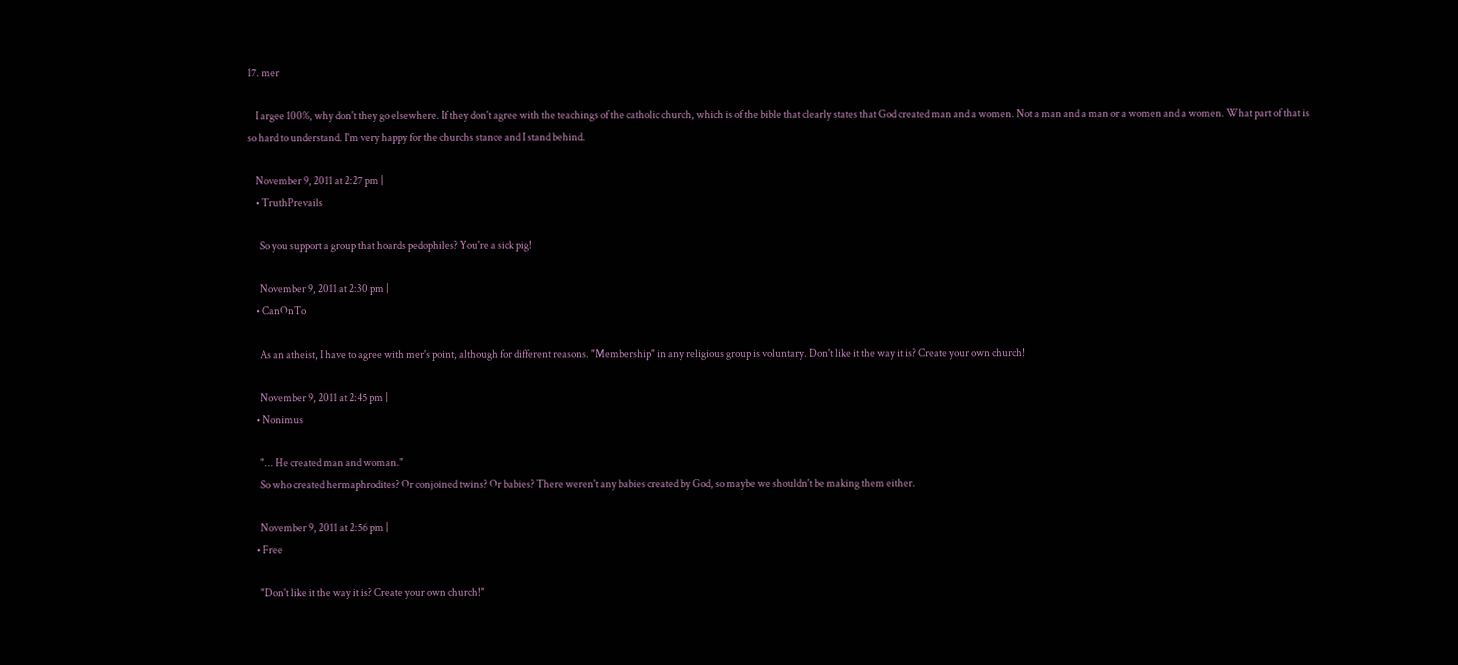17. mer

    I argee 100%, why don't they go elsewhere. If they don't agree with the teachings of the catholic church, which is of the bible that clearly states that God created man and a women. Not a man and a man or a women and a women. What part of that is so hard to understand. I'm very happy for the churchs stance and I stand behind.

    November 9, 2011 at 2:27 pm |
    • TruthPrevails

      So you support a group that hoards pedophiles? You're a sick pig!

      November 9, 2011 at 2:30 pm |
    • CanOnTo

      As an atheist, I have to agree with mer's point, although for different reasons. "Membership" in any religious group is voluntary. Don't like it the way it is? Create your own church!

      November 9, 2011 at 2:45 pm |
    • Nonimus

      "... He created man and woman."
      So who created hermaphrodites? Or conjoined twins? Or babies? There weren't any babies created by God, so maybe we shouldn't be making them either.

      November 9, 2011 at 2:56 pm |
    • Free

      "Don't like it the way it is? Create your own church!"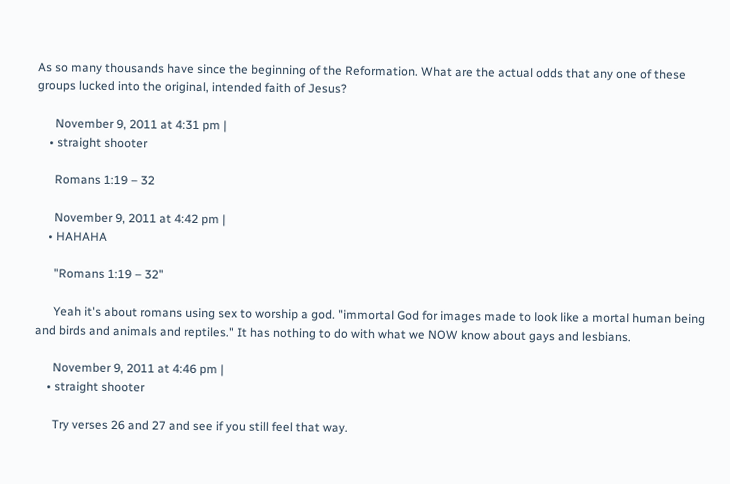As so many thousands have since the beginning of the Reformation. What are the actual odds that any one of these groups lucked into the original, intended faith of Jesus?

      November 9, 2011 at 4:31 pm |
    • straight shooter

      Romans 1:19 – 32

      November 9, 2011 at 4:42 pm |
    • HAHAHA

      "Romans 1:19 – 32"

      Yeah it's about romans using sex to worship a god. "immortal God for images made to look like a mortal human being and birds and animals and reptiles." It has nothing to do with what we NOW know about gays and lesbians.

      November 9, 2011 at 4:46 pm |
    • straight shooter

      Try verses 26 and 27 and see if you still feel that way.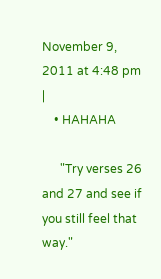November 9, 2011 at 4:48 pm |
    • HAHAHA

      "Try verses 26 and 27 and see if you still feel that way."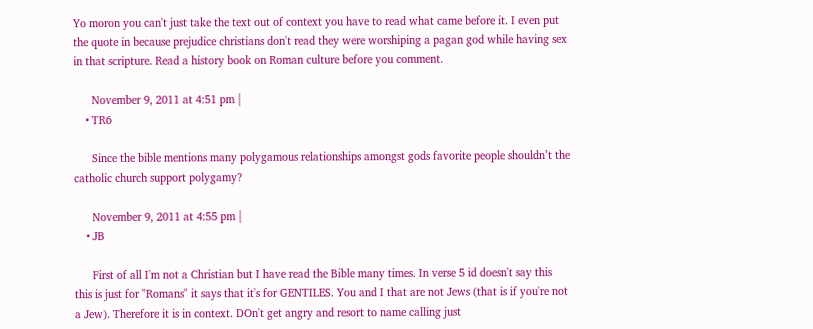Yo moron you can't just take the text out of context you have to read what came before it. I even put the quote in because prejudice christians don't read they were worshiping a pagan god while having sex in that scripture. Read a history book on Roman culture before you comment.

      November 9, 2011 at 4:51 pm |
    • TR6

      Since the bible mentions many polygamous relationships amongst gods favorite people shouldn’t the catholic church support polygamy?

      November 9, 2011 at 4:55 pm |
    • JB

      First of all I'm not a Christian but I have read the Bible many times. In verse 5 id doesn't say this this is just for "Romans" it says that it's for GENTILES. You and I that are not Jews (that is if you're not a Jew). Therefore it is in context. DOn't get angry and resort to name calling just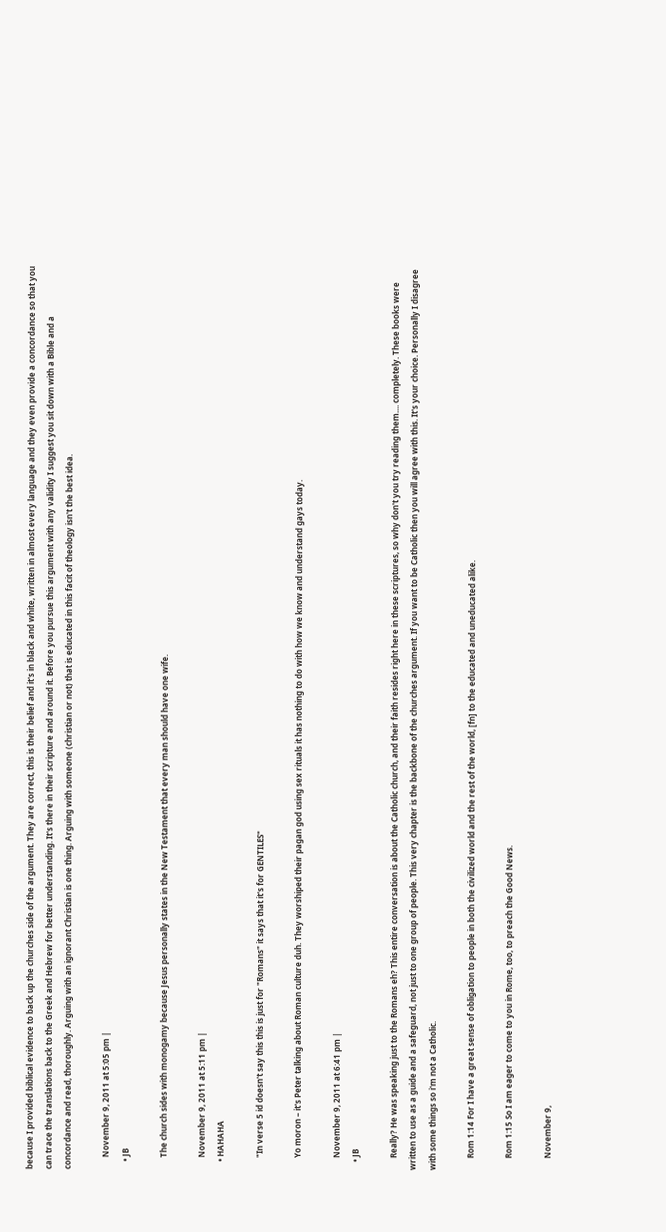because I provided biblical evidence to back up the churches side of the argument. They are correct, this is their belief and it's in black and white, written in almost every language and they even provide a concordance so that you can trace the translations back to the Greek and Hebrew for better understanding. It's there in their scripture and around it. Before you pursue this argument with any validity I suggest you sit down with a Bible and a concordance and read, thoroughly. Arguing with an ignorant Christian is one thing. Arguing with someone (christian or not) that is educated in this facit of theology isn't the best idea.

      November 9, 2011 at 5:05 pm |
    • JB

      The church sides with monogamy because Jesus personally states in the New Testament that every man should have one wife.

      November 9, 2011 at 5:11 pm |
    • HAHAHA

      "In verse 5 id doesn't say this this is just for "Romans" it says that it's for GENTILES"

      Yo moron – it's Peter talking about Roman culture duh. They worshiped their pagan god using sex rituals it has nothing to do with how we know and understand gays today.

      November 9, 2011 at 6:41 pm |
    • JB

      Really? He was speaking just to the Romans eh? This entire conversation is about the Catholic church, and their faith resides right here in these scriptures, so why don't you try reading them.... completely. These books were written to use as a guide and a safeguard, not just to one group of people. This very chapter is the backbone of the churches argument. If you want to be Catholic then you will agree with this. It's your choice. Personally I disagree with some things so i'm not a Catholic.

      Rom 1:14 For I have a great sense of obligation to people in both the civilized world and the rest of the world, [fn] to the educated and uneducated alike.

      Rom 1:15 So I am eager to come to you in Rome, too, to preach the Good News.

      November 9,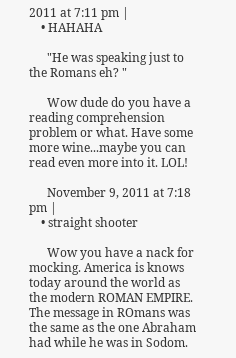2011 at 7:11 pm |
    • HAHAHA

      "He was speaking just to the Romans eh? "

      Wow dude do you have a reading comprehension problem or what. Have some more wine...maybe you can read even more into it. LOL!

      November 9, 2011 at 7:18 pm |
    • straight shooter

      Wow you have a nack for mocking. America is knows today around the world as the modern ROMAN EMPIRE. The message in ROmans was the same as the one Abraham had while he was in Sodom.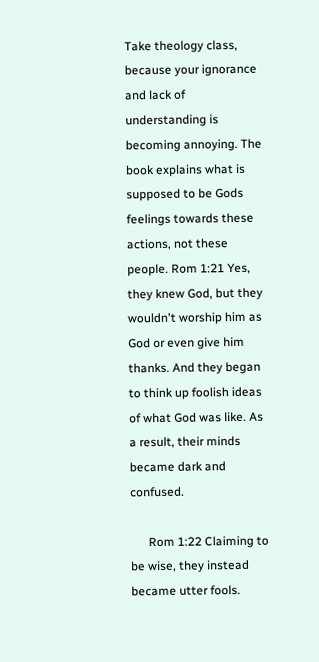Take theology class, because your ignorance and lack of understanding is becoming annoying. The book explains what is supposed to be Gods feelings towards these actions, not these people. Rom 1:21 Yes, they knew God, but they wouldn't worship him as God or even give him thanks. And they began to think up foolish ideas of what God was like. As a result, their minds became dark and confused.

      Rom 1:22 Claiming to be wise, they instead became utter fools.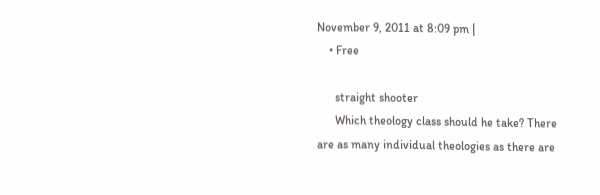November 9, 2011 at 8:09 pm |
    • Free

      straight shooter
      Which theology class should he take? There are as many individual theologies as there are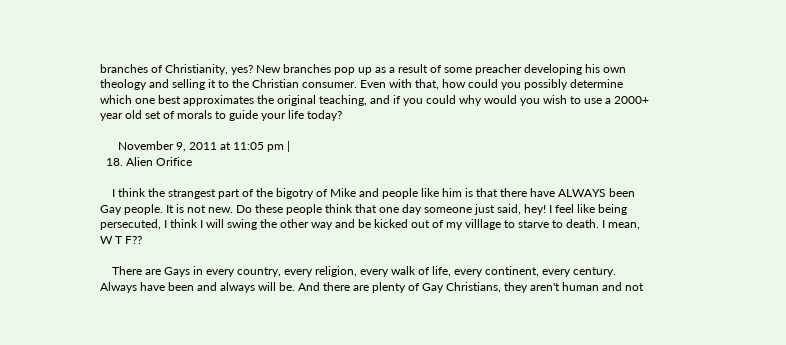branches of Christianity, yes? New branches pop up as a result of some preacher developing his own theology and selling it to the Christian consumer. Even with that, how could you possibly determine which one best approximates the original teaching, and if you could why would you wish to use a 2000+ year old set of morals to guide your life today?

      November 9, 2011 at 11:05 pm |
  18. Alien Orifice

    I think the strangest part of the bigotry of Mike and people like him is that there have ALWAYS been Gay people. It is not new. Do these people think that one day someone just said, hey! I feel like being persecuted, I think I will swing the other way and be kicked out of my villlage to starve to death. I mean, W T F??

    There are Gays in every country, every religion, every walk of life, every continent, every century. Always have been and always will be. And there are plenty of Gay Christians, they aren't human and not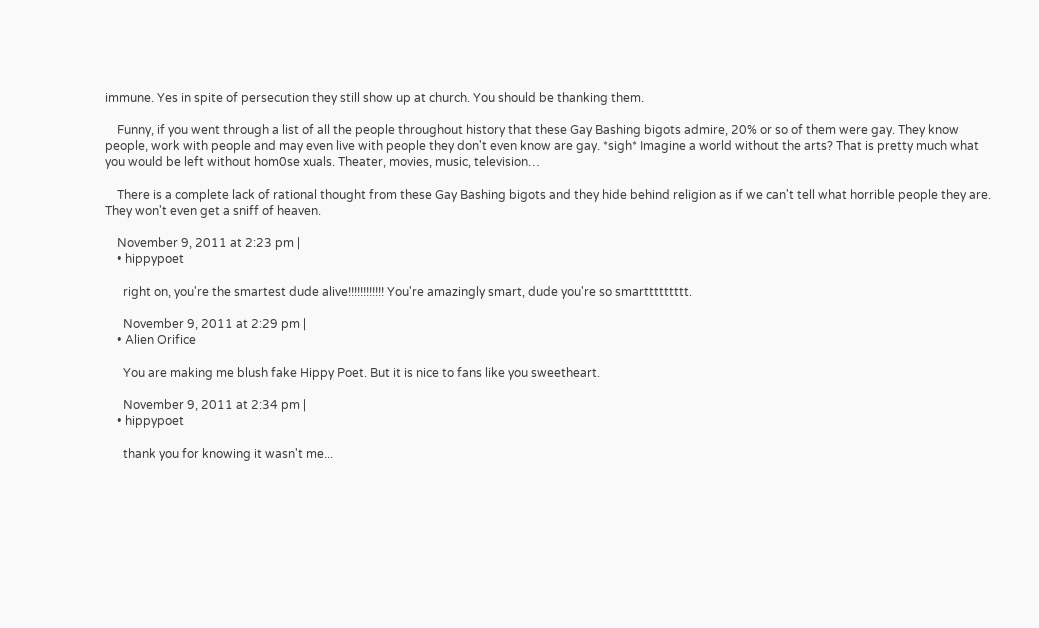immune. Yes in spite of persecution they still show up at church. You should be thanking them.

    Funny, if you went through a list of all the people throughout history that these Gay Bashing bigots admire, 20% or so of them were gay. They know people, work with people and may even live with people they don't even know are gay. *sigh* Imagine a world without the arts? That is pretty much what you would be left without hom0se xuals. Theater, movies, music, television…

    There is a complete lack of rational thought from these Gay Bashing bigots and they hide behind religion as if we can't tell what horrible people they are. They won't even get a sniff of heaven.

    November 9, 2011 at 2:23 pm |
    • hippypoet

      right on, you're the smartest dude alive!!!!!!!!!!!! You're amazingly smart, dude you're so smarttttttttt.

      November 9, 2011 at 2:29 pm |
    • Alien Orifice

      You are making me blush fake Hippy Poet. But it is nice to fans like you sweetheart.

      November 9, 2011 at 2:34 pm |
    • hippypoet

      thank you for knowing it wasn't me...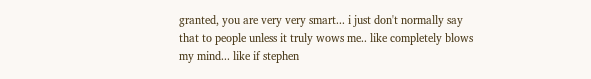granted, you are very very smart... i just don't normally say that to people unless it truly wows me.. like completely blows my mind... like if stephen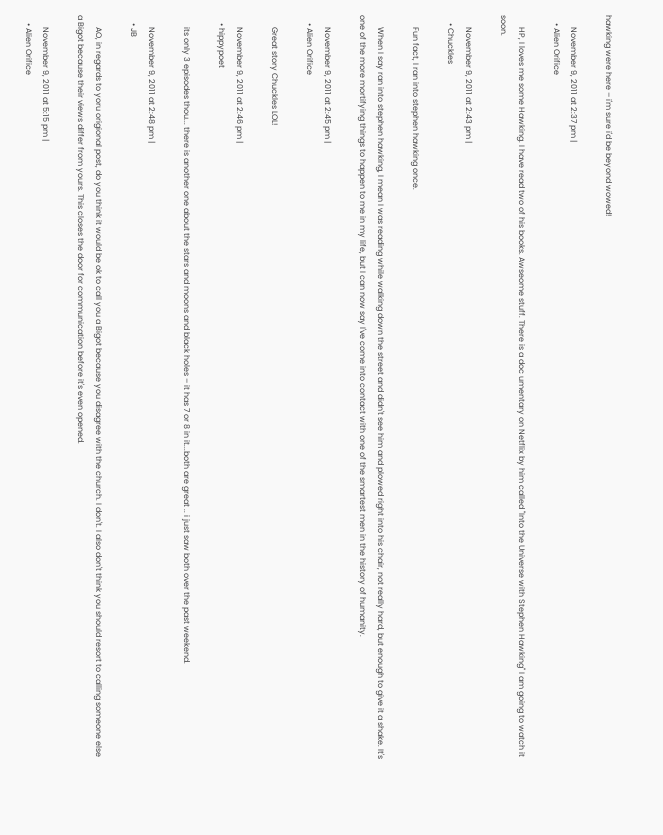hawking were here – i'm sure i'd be beyond wowed!

      November 9, 2011 at 2:37 pm |
    • Alien Orifice

      HP, I loves me some Hawking. I have read two of his books. Awseome stuff. There is a doc umentary on Netflix by him called "Into the Universe with Stephen Hawking" I am going to watch it soon.

      November 9, 2011 at 2:43 pm |
    • Chuckles

      Fun fact, I ran into stephen hawking once.

      When I say ran into stephen hawking, I mean I was reading while walking down the street and didn't see him and plowed right into his chair, not really hard, but enough to give it a shake. It's one of the more mortifying things to happen to me in my life, but I can now say I've come into contact with one of the smartest men in the history of humanity.

      November 9, 2011 at 2:45 pm |
    • Alien Orifice

      Great story Chuckles LOL!

      November 9, 2011 at 2:46 pm |
    • hippypoet

      its only 3 episodes thou... there is another one about the stars and moons and black holes – it has 7 or 8 in it...both are great .. i just saw both over the past weekend.

      November 9, 2011 at 2:48 pm |
    • JB

      AO, in regards to yoru origional post, do you think it would be ok to call you a Bigot because you disagree with the church. I don't. I also don't think you should resort to calling someone else a Bigot because their views differ from yours. This closes the door for communication before it's even opened.

      November 9, 2011 at 5:15 pm |
    • Alien Orifice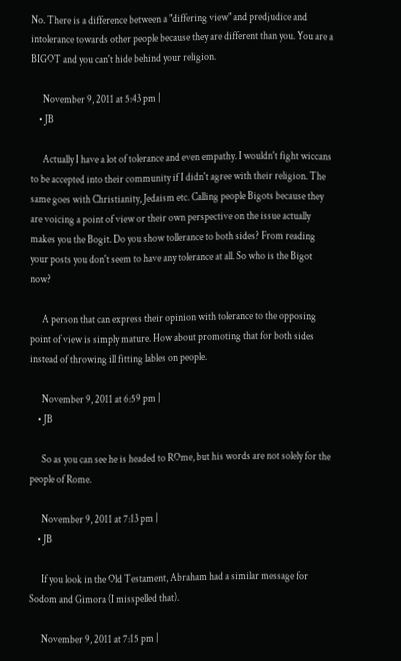No. There is a difference between a "differing view" and predjudice and intolerance towards other people because they are different than you. You are a BIGOT and you can't hide behind your religion.

      November 9, 2011 at 5:43 pm |
    • JB

      Actually I have a lot of tolerance and even empathy. I wouldn't fight wiccans to be accepted into their community if I didn't agree with their religion. The same goes with Christianity, Jedaism etc. Calling people Bigots because they are voicing a point of view or their own perspective on the issue actually makes you the Bogit. Do you show tollerance to both sides? From reading your posts you don't seem to have any tolerance at all. So who is the Bigot now?

      A person that can express their opinion with tolerance to the opposing point of view is simply mature. How about promoting that for both sides instead of throwing ill fitting lables on people.

      November 9, 2011 at 6:59 pm |
    • JB

      So as you can see he is headed to ROme, but his words are not solely for the people of Rome.

      November 9, 2011 at 7:13 pm |
    • JB

      If you look in the Old Testament, Abraham had a similar message for Sodom and Gimora (I misspelled that).

      November 9, 2011 at 7:15 pm |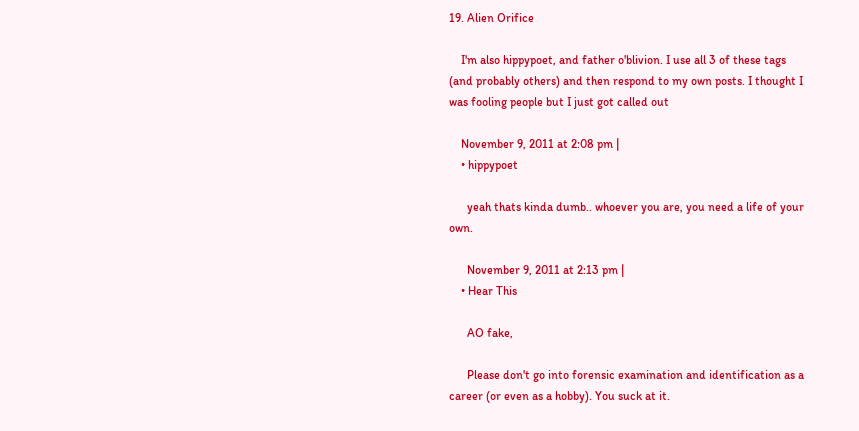19. Alien Orifice

    I'm also hippypoet, and father o'blivion. I use all 3 of these tags (and probably others) and then respond to my own posts. I thought I was fooling people but I just got called out

    November 9, 2011 at 2:08 pm |
    • hippypoet

      yeah thats kinda dumb.. whoever you are, you need a life of your own.

      November 9, 2011 at 2:13 pm |
    • Hear This

      AO fake,

      Please don't go into forensic examination and identification as a career (or even as a hobby). You suck at it.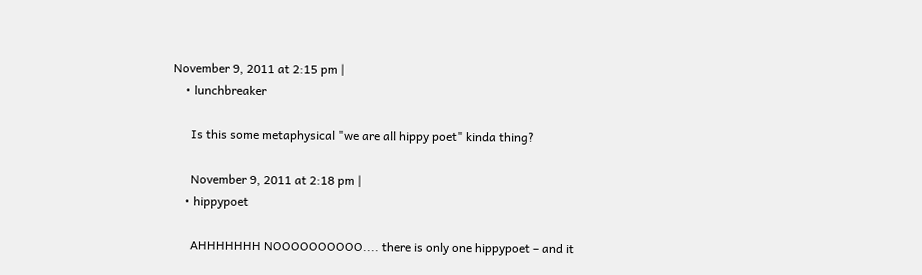November 9, 2011 at 2:15 pm |
    • lunchbreaker

      Is this some metaphysical "we are all hippy poet" kinda thing?

      November 9, 2011 at 2:18 pm |
    • hippypoet

      AHHHHHHH NOOOOOOOOOO.... there is only one hippypoet – and it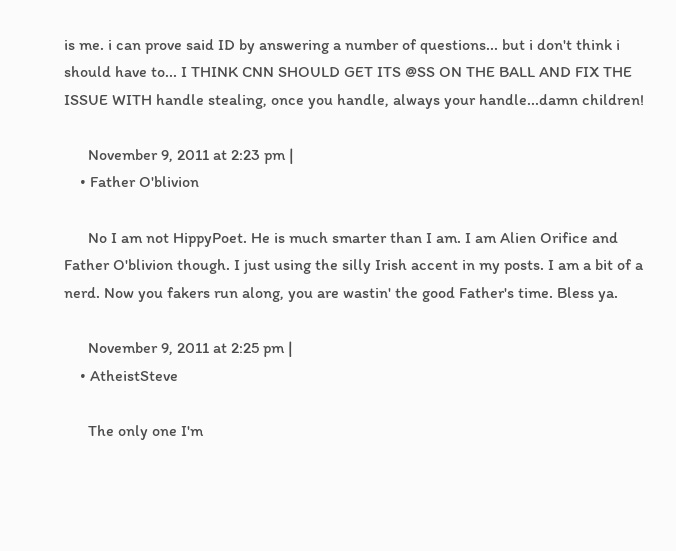is me. i can prove said ID by answering a number of questions... but i don't think i should have to... I THINK CNN SHOULD GET ITS @SS ON THE BALL AND FIX THE ISSUE WITH handle stealing, once you handle, always your handle...damn children!

      November 9, 2011 at 2:23 pm |
    • Father O'blivion

      No I am not HippyPoet. He is much smarter than I am. I am Alien Orifice and Father O'blivion though. I just using the silly Irish accent in my posts. I am a bit of a nerd. Now you fakers run along, you are wastin' the good Father's time. Bless ya.

      November 9, 2011 at 2:25 pm |
    • AtheistSteve

      The only one I'm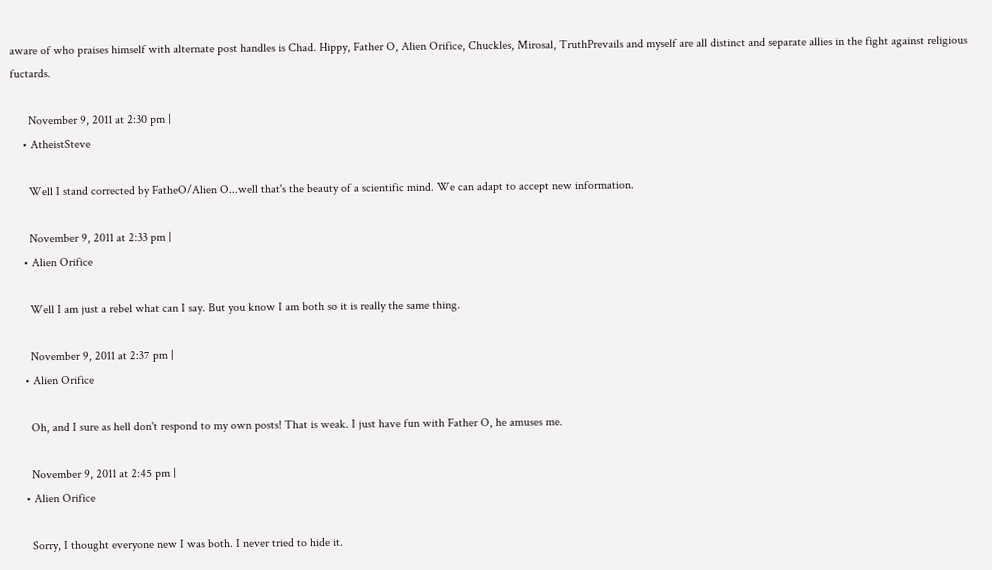aware of who praises himself with alternate post handles is Chad. Hippy, Father O, Alien Orifice, Chuckles, Mirosal, TruthPrevails and myself are all distinct and separate allies in the fight against religious fuctards.

      November 9, 2011 at 2:30 pm |
    • AtheistSteve

      Well I stand corrected by FatheO/Alien O...well that's the beauty of a scientific mind. We can adapt to accept new information.

      November 9, 2011 at 2:33 pm |
    • Alien Orifice

      Well I am just a rebel what can I say. But you know I am both so it is really the same thing.

      November 9, 2011 at 2:37 pm |
    • Alien Orifice

      Oh, and I sure as hell don't respond to my own posts! That is weak. I just have fun with Father O, he amuses me.

      November 9, 2011 at 2:45 pm |
    • Alien Orifice

      Sorry, I thought everyone new I was both. I never tried to hide it.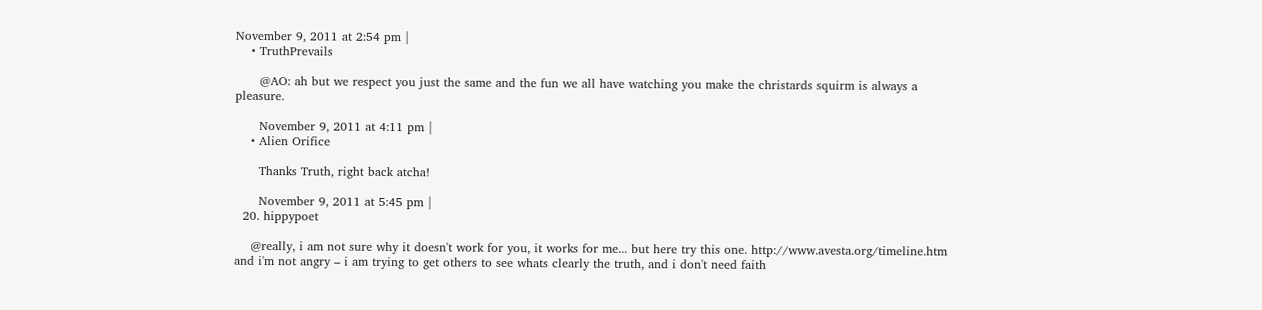November 9, 2011 at 2:54 pm |
    • TruthPrevails

      @AO: ah but we respect you just the same and the fun we all have watching you make the christards squirm is always a pleasure.

      November 9, 2011 at 4:11 pm |
    • Alien Orifice

      Thanks Truth, right back atcha!

      November 9, 2011 at 5:45 pm |
  20. hippypoet

    @really, i am not sure why it doesn't work for you, it works for me... but here try this one. http://www.avesta.org/timeline.htm and i'm not angry – i am trying to get others to see whats clearly the truth, and i don't need faith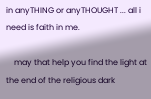in anyTHING or anyTHOUGHT ... all i need is faith in me.

    may that help you find the light at the end of the religious dark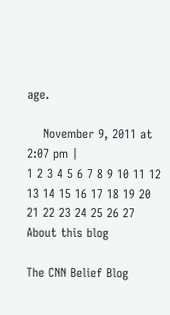age.

    November 9, 2011 at 2:07 pm |
1 2 3 4 5 6 7 8 9 10 11 12 13 14 15 16 17 18 19 20 21 22 23 24 25 26 27
About this blog

The CNN Belief Blog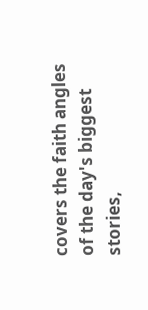covers the faith angles of the day's biggest stories,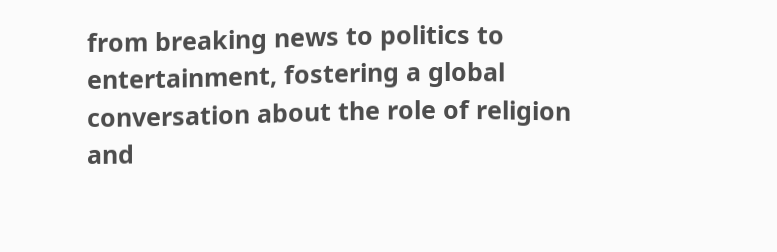from breaking news to politics to entertainment, fostering a global conversation about the role of religion and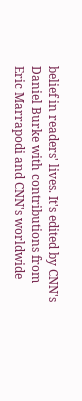belief in readers' lives. It's edited by CNN's Daniel Burke with contributions from Eric Marrapodi and CNN's worldwide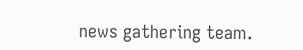news gathering team.